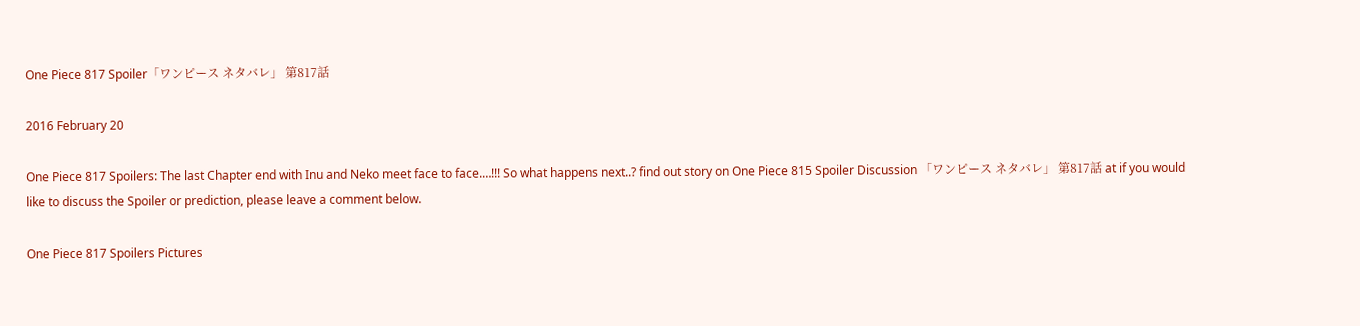One Piece 817 Spoiler「ワンピース ネタバレ」 第817話

2016 February 20

One Piece 817 Spoilers: The last Chapter end with Inu and Neko meet face to face.…!!! So what happens next..? find out story on One Piece 815 Spoiler Discussion 「ワンピース ネタバレ」 第817話 at if you would like to discuss the Spoiler or prediction, please leave a comment below.

One Piece 817 Spoilers Pictures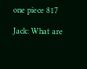one piece 817

Jack: What are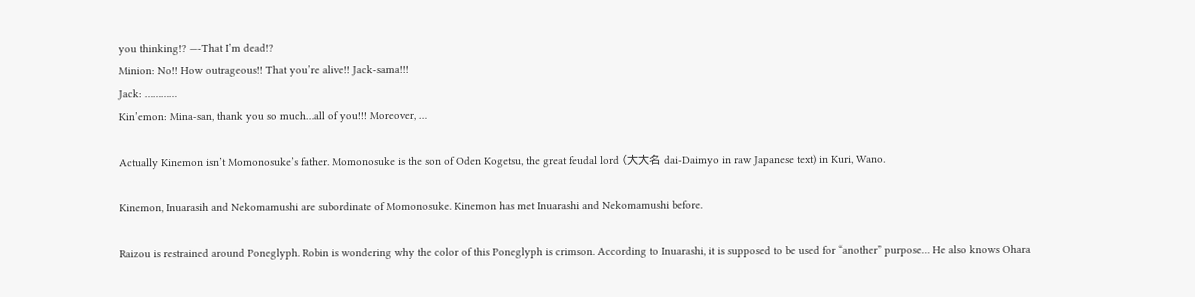you thinking!? —-That I’m dead!?
Minion: No!! How outrageous!! That you’re alive!! Jack-sama!!!
Jack: …………
Kin’emon: Mina-san, thank you so much…all of you!!! Moreover, …

Actually Kinemon isn’t Momonosuke’s father. Momonosuke is the son of Oden Kogetsu, the great feudal lord (大大名 dai-Daimyo in raw Japanese text) in Kuri, Wano.

Kinemon, Inuarasih and Nekomamushi are subordinate of Momonosuke. Kinemon has met Inuarashi and Nekomamushi before.

Raizou is restrained around Poneglyph. Robin is wondering why the color of this Poneglyph is crimson. According to Inuarashi, it is supposed to be used for “another” purpose… He also knows Ohara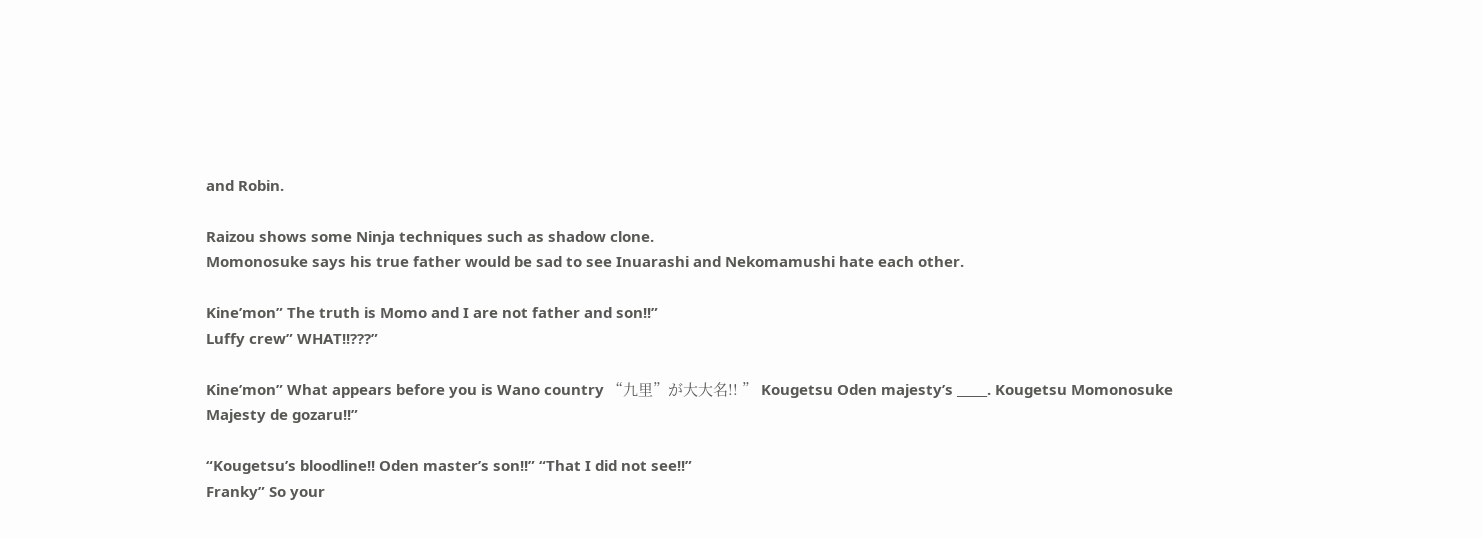and Robin.

Raizou shows some Ninja techniques such as shadow clone.
Momonosuke says his true father would be sad to see Inuarashi and Nekomamushi hate each other.

Kine’mon” The truth is Momo and I are not father and son!!”
Luffy crew” WHAT!!???”

Kine’mon” What appears before you is Wano country “九里”が大大名!! ” Kougetsu Oden majesty’s _____. Kougetsu Momonosuke Majesty de gozaru!!”

“Kougetsu’s bloodline!! Oden master’s son!!” “That I did not see!!”
Franky” So your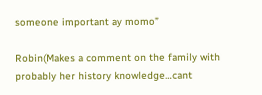someone important ay momo”

Robin(Makes a comment on the family with probably her history knowledge…cant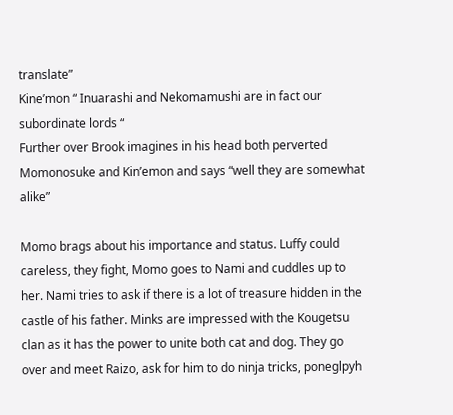translate”
Kine’mon “ Inuarashi and Nekomamushi are in fact our subordinate lords “
Further over Brook imagines in his head both perverted Momonosuke and Kin’emon and says “well they are somewhat alike”

Momo brags about his importance and status. Luffy could careless, they fight, Momo goes to Nami and cuddles up to her. Nami tries to ask if there is a lot of treasure hidden in the castle of his father. Minks are impressed with the Kougetsu clan as it has the power to unite both cat and dog. They go over and meet Raizo, ask for him to do ninja tricks, poneglpyh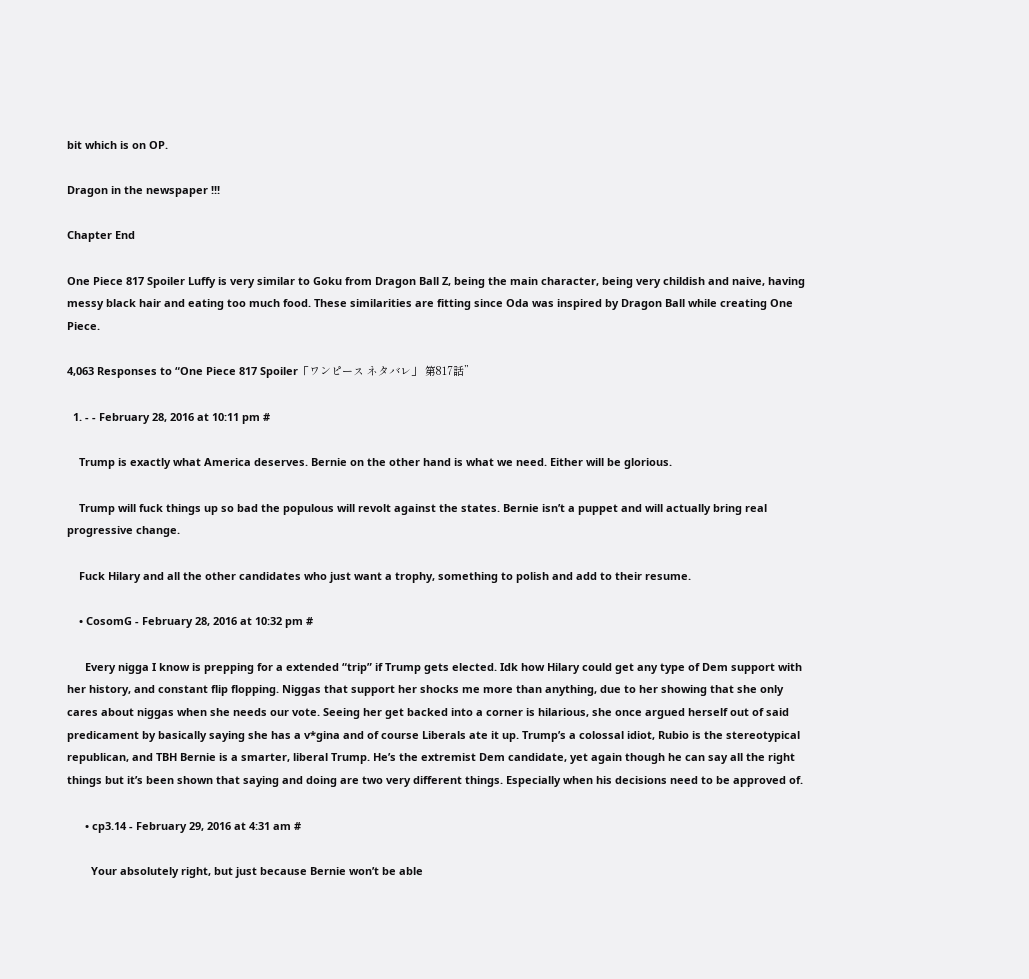bit which is on OP.

Dragon in the newspaper !!!

Chapter End

One Piece 817 Spoiler Luffy is very similar to Goku from Dragon Ball Z, being the main character, being very childish and naive, having messy black hair and eating too much food. These similarities are fitting since Oda was inspired by Dragon Ball while creating One Piece.

4,063 Responses to “One Piece 817 Spoiler「ワンピース ネタバレ」 第817話”

  1. - - February 28, 2016 at 10:11 pm #

    Trump is exactly what America deserves. Bernie on the other hand is what we need. Either will be glorious.

    Trump will fuck things up so bad the populous will revolt against the states. Bernie isn’t a puppet and will actually bring real progressive change.

    Fuck Hilary and all the other candidates who just want a trophy, something to polish and add to their resume.

    • CosomG - February 28, 2016 at 10:32 pm #

      Every nigga I know is prepping for a extended “trip” if Trump gets elected. Idk how Hilary could get any type of Dem support with her history, and constant flip flopping. Niggas that support her shocks me more than anything, due to her showing that she only cares about niggas when she needs our vote. Seeing her get backed into a corner is hilarious, she once argued herself out of said predicament by basically saying she has a v*gina and of course Liberals ate it up. Trump’s a colossal idiot, Rubio is the stereotypical republican, and TBH Bernie is a smarter, liberal Trump. He’s the extremist Dem candidate, yet again though he can say all the right things but it’s been shown that saying and doing are two very different things. Especially when his decisions need to be approved of.

      • cp3.14 - February 29, 2016 at 4:31 am #

        Your absolutely right, but just because Bernie won’t be able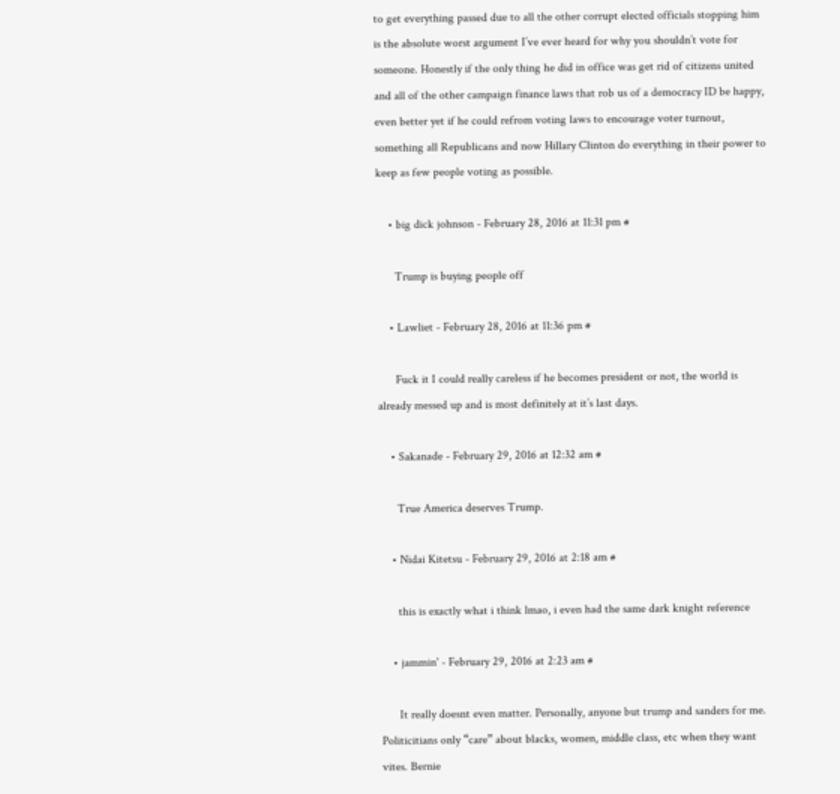to get everything passed due to all the other corrupt elected officials stopping him is the absolute worst argument I’ve ever heard for why you shouldn’t vote for someone. Honestly if the only thing he did in office was get rid of citizens united and all of the other campaign finance laws that rob us of a democracy ID be happy, even better yet if he could refrom voting laws to encourage voter turnout, something all Republicans and now Hillary Clinton do everything in their power to keep as few people voting as possible.

    • big dick johnson - February 28, 2016 at 11:31 pm #

      Trump is buying people off

    • Lawliet - February 28, 2016 at 11:36 pm #

      Fuck it I could really careless if he becomes president or not, the world is already messed up and is most definitely at it’s last days.

    • Sakanade - February 29, 2016 at 12:32 am #

      True America deserves Trump.

    • Nidai Kitetsu - February 29, 2016 at 2:18 am #

      this is exactly what i think lmao, i even had the same dark knight reference

    • jammin' - February 29, 2016 at 2:23 am #

      It really doesnt even matter. Personally, anyone but trump and sanders for me. Politicitians only “care” about blacks, women, middle class, etc when they want vites. Bernie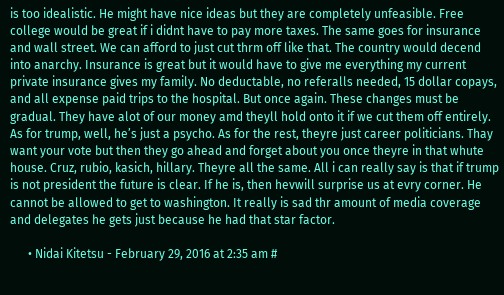is too idealistic. He might have nice ideas but they are completely unfeasible. Free college would be great if i didnt have to pay more taxes. The same goes for insurance and wall street. We can afford to just cut thrm off like that. The country would decend into anarchy. Insurance is great but it would have to give me everything my current private insurance gives my family. No deductable, no referalls needed, 15 dollar copays, and all expense paid trips to the hospital. But once again. These changes must be gradual. They have alot of our money amd theyll hold onto it if we cut them off entirely. As for trump, well, he’s just a psycho. As for the rest, theyre just career politicians. Thay want your vote but then they go ahead and forget about you once theyre in that whute house. Cruz, rubio, kasich, hillary. Theyre all the same. All i can really say is that if trump is not president the future is clear. If he is, then hevwill surprise us at evry corner. He cannot be allowed to get to washington. It really is sad thr amount of media coverage and delegates he gets just because he had that star factor.

      • Nidai Kitetsu - February 29, 2016 at 2:35 am #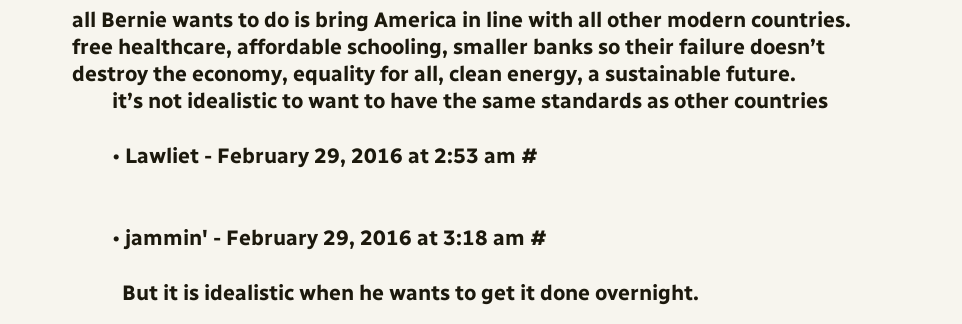all Bernie wants to do is bring America in line with all other modern countries. free healthcare, affordable schooling, smaller banks so their failure doesn’t destroy the economy, equality for all, clean energy, a sustainable future.
        it’s not idealistic to want to have the same standards as other countries

        • Lawliet - February 29, 2016 at 2:53 am #


        • jammin' - February 29, 2016 at 3:18 am #

          But it is idealistic when he wants to get it done overnight.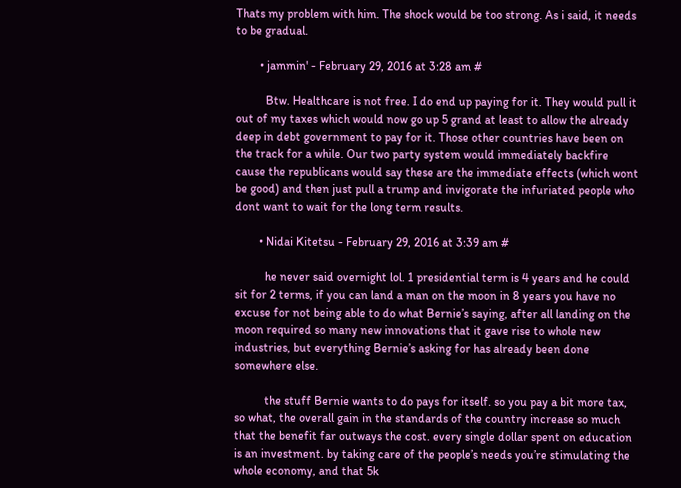Thats my problem with him. The shock would be too strong. As i said, it needs to be gradual.

        • jammin' - February 29, 2016 at 3:28 am #

          Btw. Healthcare is not free. I do end up paying for it. They would pull it out of my taxes which would now go up 5 grand at least to allow the already deep in debt government to pay for it. Those other countries have been on the track for a while. Our two party system would immediately backfire cause the republicans would say these are the immediate effects (which wont be good) and then just pull a trump and invigorate the infuriated people who dont want to wait for the long term results.

        • Nidai Kitetsu - February 29, 2016 at 3:39 am #

          he never said overnight lol. 1 presidential term is 4 years and he could sit for 2 terms, if you can land a man on the moon in 8 years you have no excuse for not being able to do what Bernie’s saying, after all landing on the moon required so many new innovations that it gave rise to whole new industries, but everything Bernie’s asking for has already been done somewhere else.

          the stuff Bernie wants to do pays for itself. so you pay a bit more tax, so what, the overall gain in the standards of the country increase so much that the benefit far outways the cost. every single dollar spent on education is an investment. by taking care of the people’s needs you’re stimulating the whole economy, and that 5k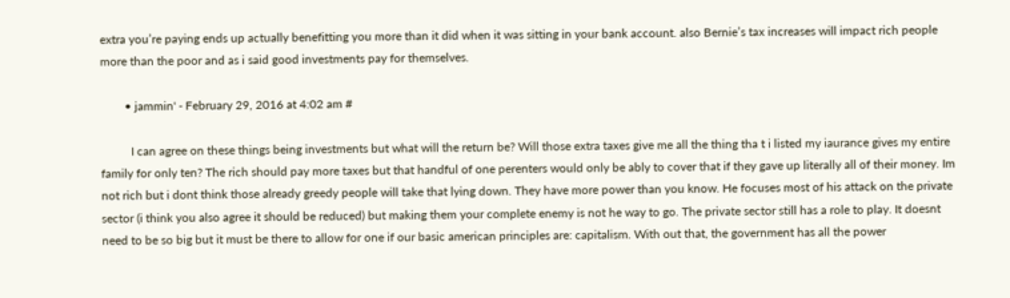extra you’re paying ends up actually benefitting you more than it did when it was sitting in your bank account. also Bernie’s tax increases will impact rich people more than the poor and as i said good investments pay for themselves.

        • jammin' - February 29, 2016 at 4:02 am #

          I can agree on these things being investments but what will the return be? Will those extra taxes give me all the thing tha t i listed my iaurance gives my entire family for only ten? The rich should pay more taxes but that handful of one perenters would only be ably to cover that if they gave up literally all of their money. Im not rich but i dont think those already greedy people will take that lying down. They have more power than you know. He focuses most of his attack on the private sector (i think you also agree it should be reduced) but making them your complete enemy is not he way to go. The private sector still has a role to play. It doesnt need to be so big but it must be there to allow for one if our basic american principles are: capitalism. With out that, the government has all the power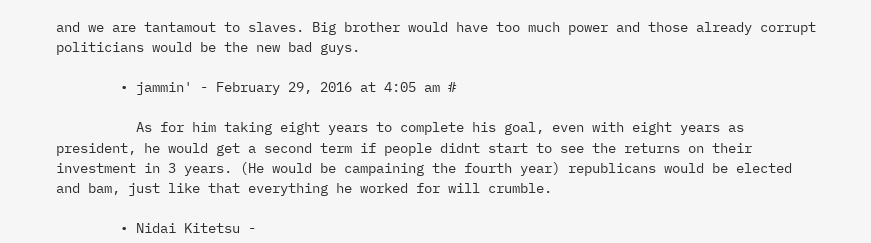and we are tantamout to slaves. Big brother would have too much power and those already corrupt politicians would be the new bad guys.

        • jammin' - February 29, 2016 at 4:05 am #

          As for him taking eight years to complete his goal, even with eight years as president, he would get a second term if people didnt start to see the returns on their investment in 3 years. (He would be campaining the fourth year) republicans would be elected and bam, just like that everything he worked for will crumble.

        • Nidai Kitetsu -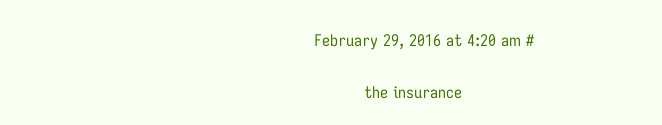February 29, 2016 at 4:20 am #

          the insurance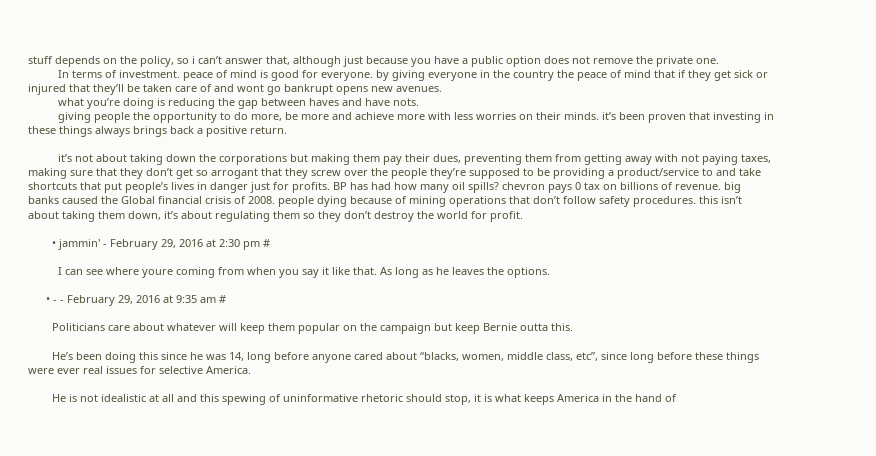stuff depends on the policy, so i can’t answer that, although just because you have a public option does not remove the private one.
          In terms of investment. peace of mind is good for everyone. by giving everyone in the country the peace of mind that if they get sick or injured that they’ll be taken care of and wont go bankrupt opens new avenues.
          what you’re doing is reducing the gap between haves and have nots.
          giving people the opportunity to do more, be more and achieve more with less worries on their minds. it’s been proven that investing in these things always brings back a positive return.

          it’s not about taking down the corporations but making them pay their dues, preventing them from getting away with not paying taxes, making sure that they don’t get so arrogant that they screw over the people they’re supposed to be providing a product/service to and take shortcuts that put people’s lives in danger just for profits. BP has had how many oil spills? chevron pays 0 tax on billions of revenue. big banks caused the Global financial crisis of 2008. people dying because of mining operations that don’t follow safety procedures. this isn’t about taking them down, it’s about regulating them so they don’t destroy the world for profit.

        • jammin' - February 29, 2016 at 2:30 pm #

          I can see where youre coming from when you say it like that. As long as he leaves the options.

      • - - February 29, 2016 at 9:35 am #

        Politicians care about whatever will keep them popular on the campaign but keep Bernie outta this.

        He’s been doing this since he was 14, long before anyone cared about “blacks, women, middle class, etc”, since long before these things were ever real issues for selective America.

        He is not idealistic at all and this spewing of uninformative rhetoric should stop, it is what keeps America in the hand of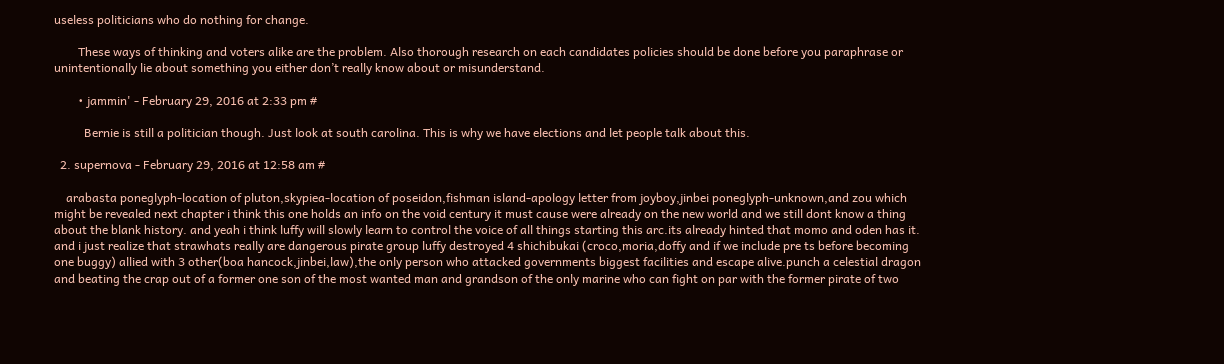useless politicians who do nothing for change.

        These ways of thinking and voters alike are the problem. Also thorough research on each candidates policies should be done before you paraphrase or unintentionally lie about something you either don’t really know about or misunderstand.

        • jammin' - February 29, 2016 at 2:33 pm #

          Bernie is still a politician though. Just look at south carolina. This is why we have elections and let people talk about this.

  2. supernova - February 29, 2016 at 12:58 am #

    arabasta poneglyph-location of pluton,skypiea-location of poseidon,fishman island-apology letter from joyboy,jinbei poneglyph-unknown,and zou which might be revealed next chapter i think this one holds an info on the void century it must cause were already on the new world and we still dont know a thing about the blank history. and yeah i think luffy will slowly learn to control the voice of all things starting this arc.its already hinted that momo and oden has it. and i just realize that strawhats really are dangerous pirate group luffy destroyed 4 shichibukai (croco,moria,doffy and if we include pre ts before becoming one buggy) allied with 3 other(boa hancock,jinbei,law),the only person who attacked governments biggest facilities and escape alive.punch a celestial dragon and beating the crap out of a former one son of the most wanted man and grandson of the only marine who can fight on par with the former pirate of two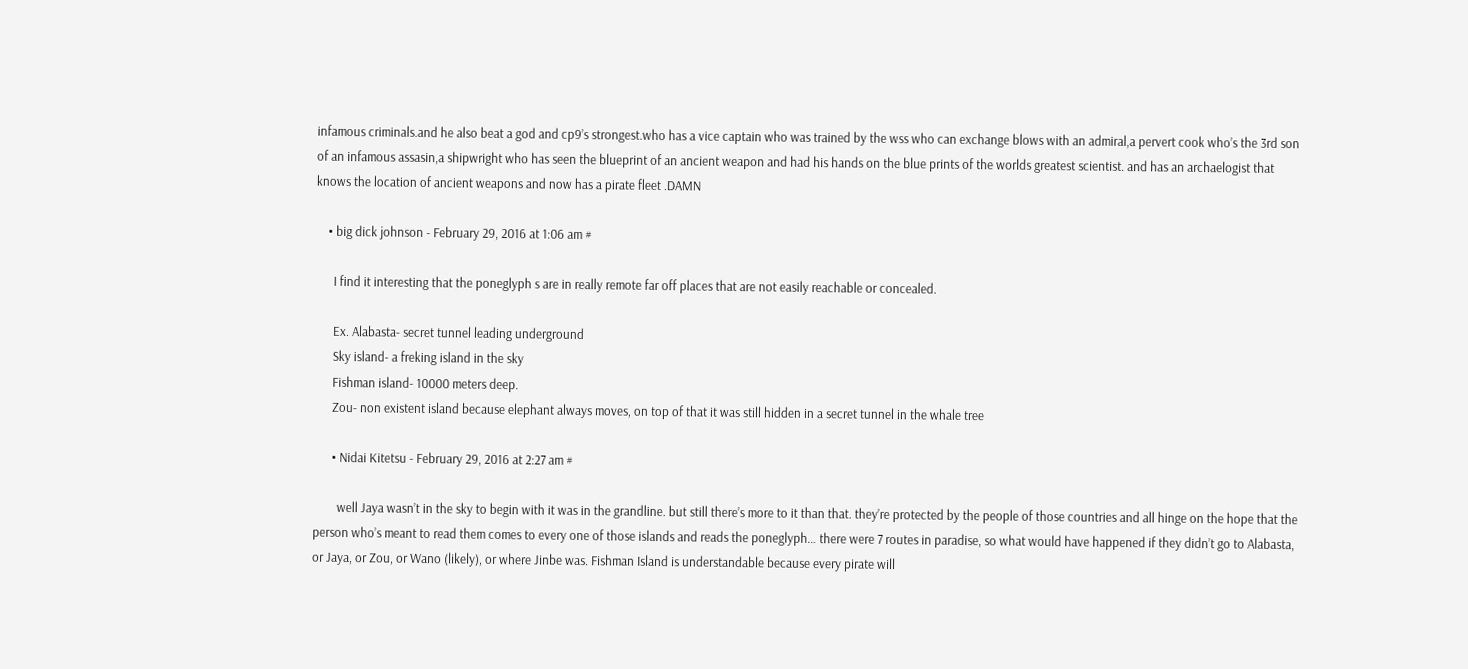infamous criminals.and he also beat a god and cp9’s strongest.who has a vice captain who was trained by the wss who can exchange blows with an admiral,a pervert cook who’s the 3rd son of an infamous assasin,a shipwright who has seen the blueprint of an ancient weapon and had his hands on the blue prints of the worlds greatest scientist. and has an archaelogist that knows the location of ancient weapons and now has a pirate fleet .DAMN

    • big dick johnson - February 29, 2016 at 1:06 am #

      I find it interesting that the poneglyph s are in really remote far off places that are not easily reachable or concealed.

      Ex. Alabasta- secret tunnel leading underground
      Sky island- a freking island in the sky
      Fishman island- 10000 meters deep.
      Zou- non existent island because elephant always moves, on top of that it was still hidden in a secret tunnel in the whale tree

      • Nidai Kitetsu - February 29, 2016 at 2:27 am #

        well Jaya wasn’t in the sky to begin with it was in the grandline. but still there’s more to it than that. they’re protected by the people of those countries and all hinge on the hope that the person who’s meant to read them comes to every one of those islands and reads the poneglyph… there were 7 routes in paradise, so what would have happened if they didn’t go to Alabasta, or Jaya, or Zou, or Wano (likely), or where Jinbe was. Fishman Island is understandable because every pirate will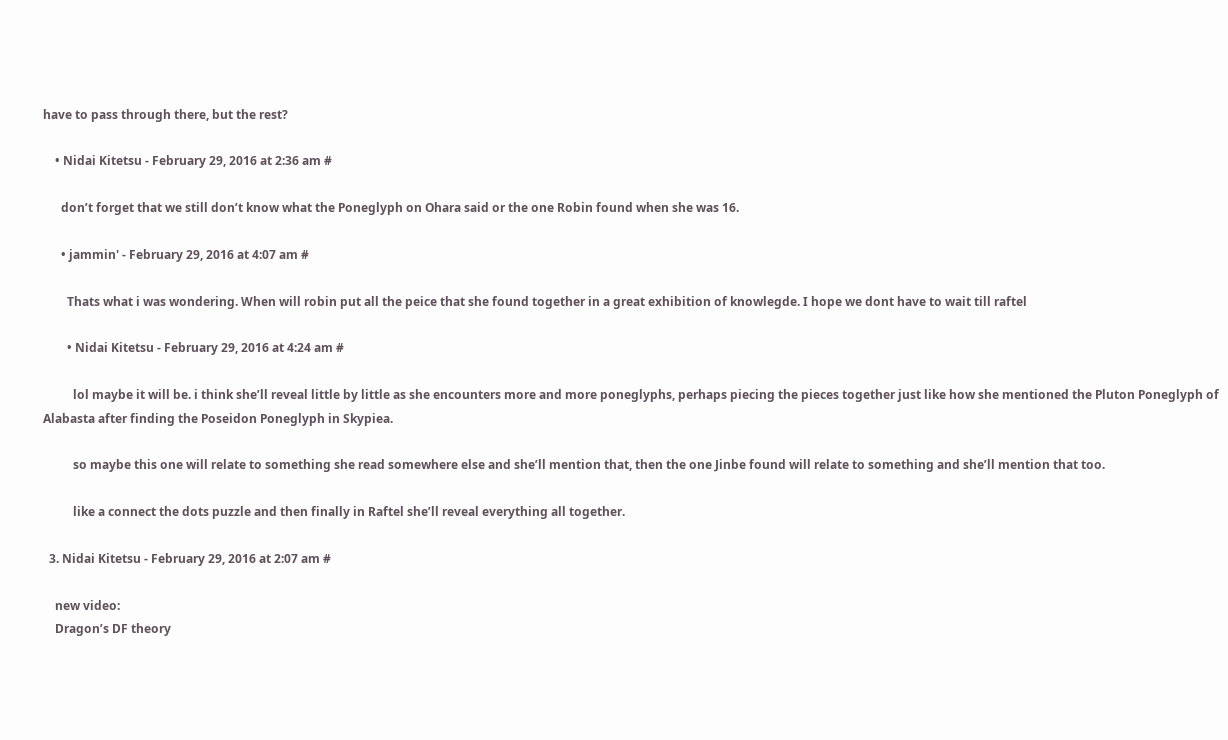have to pass through there, but the rest?

    • Nidai Kitetsu - February 29, 2016 at 2:36 am #

      don’t forget that we still don’t know what the Poneglyph on Ohara said or the one Robin found when she was 16.

      • jammin' - February 29, 2016 at 4:07 am #

        Thats what i was wondering. When will robin put all the peice that she found together in a great exhibition of knowlegde. I hope we dont have to wait till raftel

        • Nidai Kitetsu - February 29, 2016 at 4:24 am #

          lol maybe it will be. i think she’ll reveal little by little as she encounters more and more poneglyphs, perhaps piecing the pieces together just like how she mentioned the Pluton Poneglyph of Alabasta after finding the Poseidon Poneglyph in Skypiea.

          so maybe this one will relate to something she read somewhere else and she’ll mention that, then the one Jinbe found will relate to something and she’ll mention that too.

          like a connect the dots puzzle and then finally in Raftel she’ll reveal everything all together.

  3. Nidai Kitetsu - February 29, 2016 at 2:07 am #

    new video:
    Dragon’s DF theory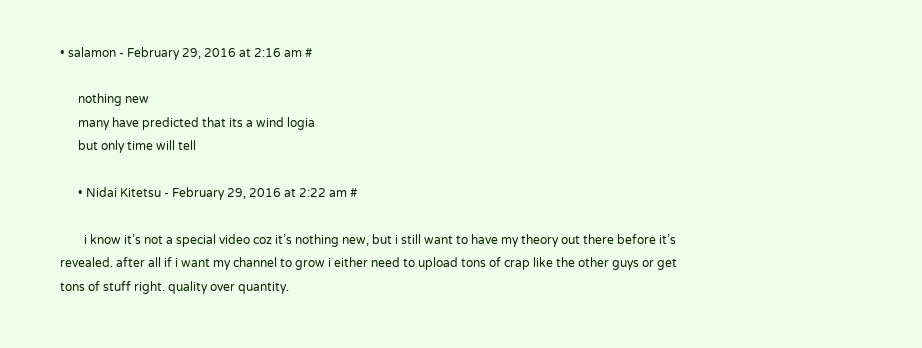• salamon - February 29, 2016 at 2:16 am #

      nothing new
      many have predicted that its a wind logia
      but only time will tell

      • Nidai Kitetsu - February 29, 2016 at 2:22 am #

        i know it’s not a special video coz it’s nothing new, but i still want to have my theory out there before it’s revealed. after all if i want my channel to grow i either need to upload tons of crap like the other guys or get tons of stuff right. quality over quantity.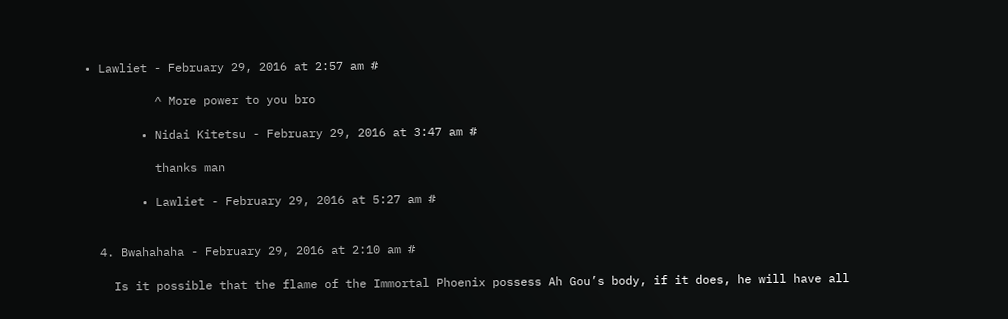• Lawliet - February 29, 2016 at 2:57 am #

          ^ More power to you bro

        • Nidai Kitetsu - February 29, 2016 at 3:47 am #

          thanks man

        • Lawliet - February 29, 2016 at 5:27 am #


  4. Bwahahaha - February 29, 2016 at 2:10 am #

    Is it possible that the flame of the Immortal Phoenix possess Ah Gou’s body, if it does, he will have all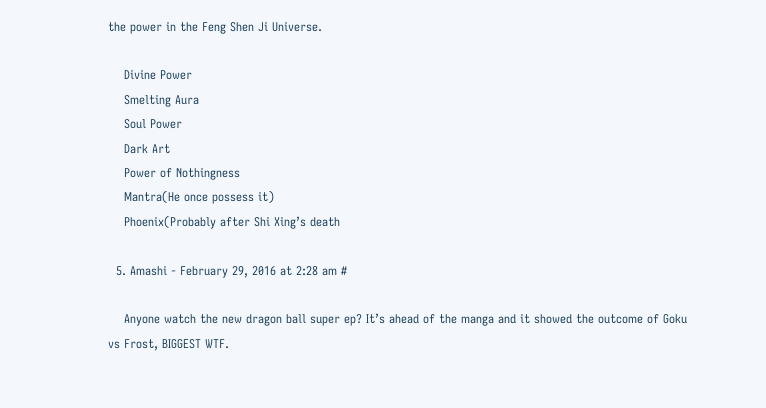the power in the Feng Shen Ji Universe.

    Divine Power
    Smelting Aura
    Soul Power
    Dark Art
    Power of Nothingness
    Mantra(He once possess it)
    Phoenix(Probably after Shi Xing’s death

  5. Amashi - February 29, 2016 at 2:28 am #

    Anyone watch the new dragon ball super ep? It’s ahead of the manga and it showed the outcome of Goku vs Frost, BIGGEST WTF.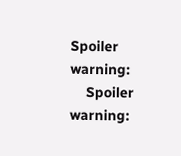Spoiler warning:
    Spoiler warning: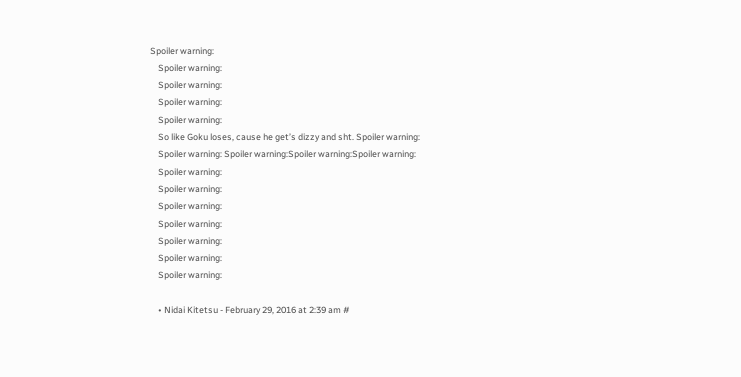Spoiler warning:
    Spoiler warning:
    Spoiler warning:
    Spoiler warning:
    Spoiler warning:
    So like Goku loses, cause he get’s dizzy and sht. Spoiler warning:
    Spoiler warning: Spoiler warning:Spoiler warning:Spoiler warning:
    Spoiler warning:
    Spoiler warning:
    Spoiler warning:
    Spoiler warning:
    Spoiler warning:
    Spoiler warning:
    Spoiler warning:

    • Nidai Kitetsu - February 29, 2016 at 2:39 am #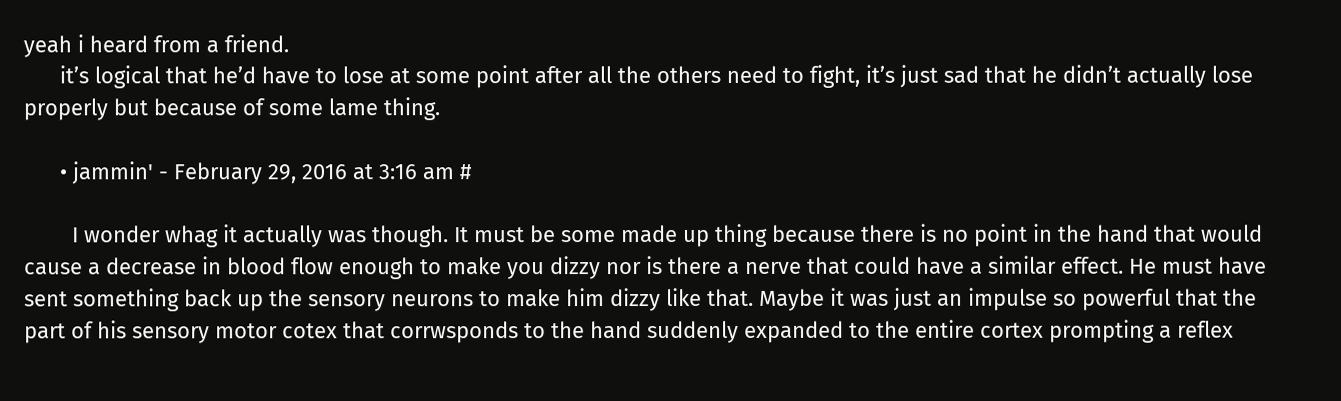yeah i heard from a friend.
      it’s logical that he’d have to lose at some point after all the others need to fight, it’s just sad that he didn’t actually lose properly but because of some lame thing.

      • jammin' - February 29, 2016 at 3:16 am #

        I wonder whag it actually was though. It must be some made up thing because there is no point in the hand that would cause a decrease in blood flow enough to make you dizzy nor is there a nerve that could have a similar effect. He must have sent something back up the sensory neurons to make him dizzy like that. Maybe it was just an impulse so powerful that the part of his sensory motor cotex that corrwsponds to the hand suddenly expanded to the entire cortex prompting a reflex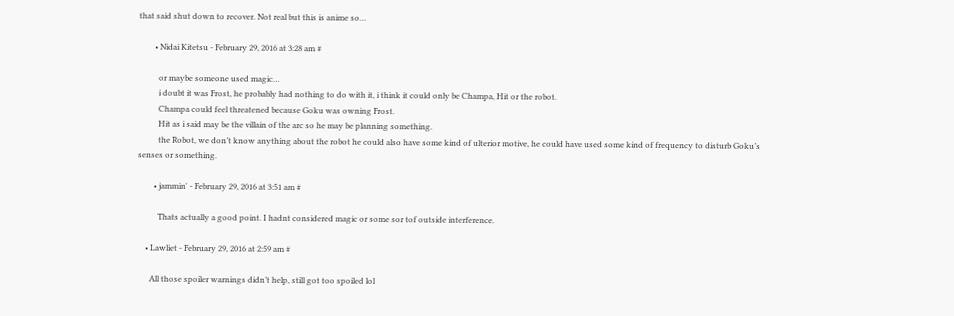that said shut down to recover. Not real but this is anime so…

        • Nidai Kitetsu - February 29, 2016 at 3:28 am #

          or maybe someone used magic…
          i doubt it was Frost, he probably had nothing to do with it, i think it could only be Champa, Hit or the robot.
          Champa could feel threatened because Goku was owning Frost.
          Hit as i said may be the villain of the arc so he may be planning something.
          the Robot, we don’t know anything about the robot he could also have some kind of ulterior motive, he could have used some kind of frequency to disturb Goku’s senses or something.

        • jammin' - February 29, 2016 at 3:51 am #

          Thats actually a good point. I hadnt considered magic or some sor tof outside interference.

    • Lawliet - February 29, 2016 at 2:59 am #

      All those spoiler warnings didn’t help, still got too spoiled lol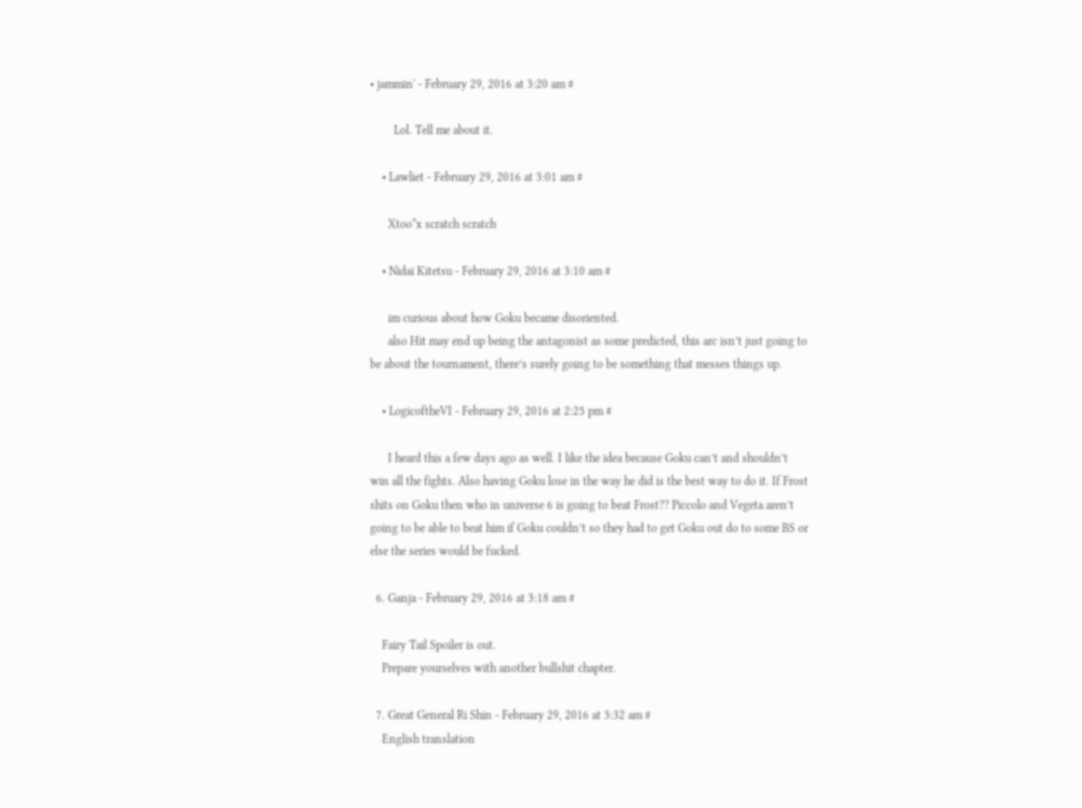• jammin' - February 29, 2016 at 3:20 am #

        Lol. Tell me about it.

    • Lawliet - February 29, 2016 at 3:01 am #

      Xtoo*x scratch scratch

    • Nidai Kitetsu - February 29, 2016 at 3:10 am #

      im curious about how Goku became disoriented.
      also Hit may end up being the antagonist as some predicted, this arc isn’t just going to be about the tournament, there’s surely going to be something that messes things up.

    • LogicoftheVI - February 29, 2016 at 2:25 pm #

      I heard this a few days ago as well. I like the idea because Goku can’t and shouldn’t win all the fights. Also having Goku lose in the way he did is the best way to do it. If Frost shits on Goku then who in universe 6 is going to beat Frost?? Piccolo and Vegeta aren’t going to be able to beat him if Goku couldn’t so they had to get Goku out do to some BS or else the series would be fucked.

  6. Ganja - February 29, 2016 at 3:18 am #

    Fairy Tail Spoiler is out.
    Prepare yourselves with another bullshit chapter.

  7. Great General Ri Shin - February 29, 2016 at 3:32 am #
    English translation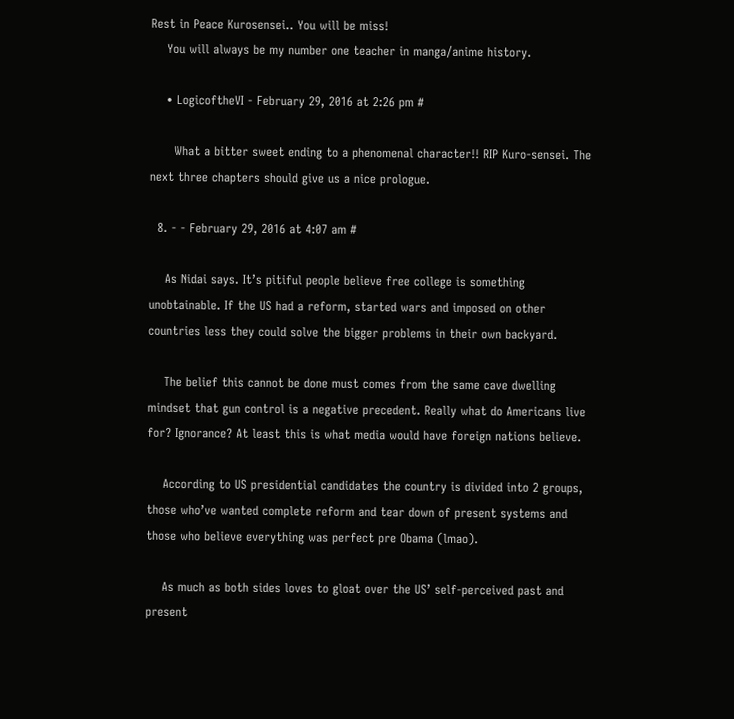Rest in Peace Kurosensei.. You will be miss!
    You will always be my number one teacher in manga/anime history.

    • LogicoftheVI - February 29, 2016 at 2:26 pm #

      What a bitter sweet ending to a phenomenal character!! RIP Kuro-sensei. The next three chapters should give us a nice prologue.

  8. - - February 29, 2016 at 4:07 am #

    As Nidai says. It’s pitiful people believe free college is something unobtainable. If the US had a reform, started wars and imposed on other countries less they could solve the bigger problems in their own backyard.

    The belief this cannot be done must comes from the same cave dwelling mindset that gun control is a negative precedent. Really what do Americans live for? Ignorance? At least this is what media would have foreign nations believe.

    According to US presidential candidates the country is divided into 2 groups, those who’ve wanted complete reform and tear down of present systems and those who believe everything was perfect pre Obama (lmao).

    As much as both sides loves to gloat over the US’ self-perceived past and present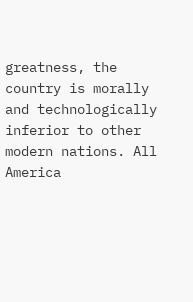greatness, the country is morally and technologically inferior to other modern nations. All America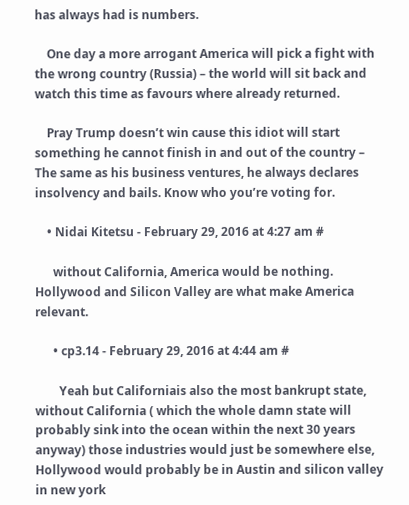has always had is numbers.

    One day a more arrogant America will pick a fight with the wrong country (Russia) – the world will sit back and watch this time as favours where already returned.

    Pray Trump doesn’t win cause this idiot will start something he cannot finish in and out of the country – The same as his business ventures, he always declares insolvency and bails. Know who you’re voting for.

    • Nidai Kitetsu - February 29, 2016 at 4:27 am #

      without California, America would be nothing. Hollywood and Silicon Valley are what make America relevant.

      • cp3.14 - February 29, 2016 at 4:44 am #

        Yeah but Californiais also the most bankrupt state, without California ( which the whole damn state will probably sink into the ocean within the next 30 years anyway) those industries would just be somewhere else, Hollywood would probably be in Austin and silicon valley in new york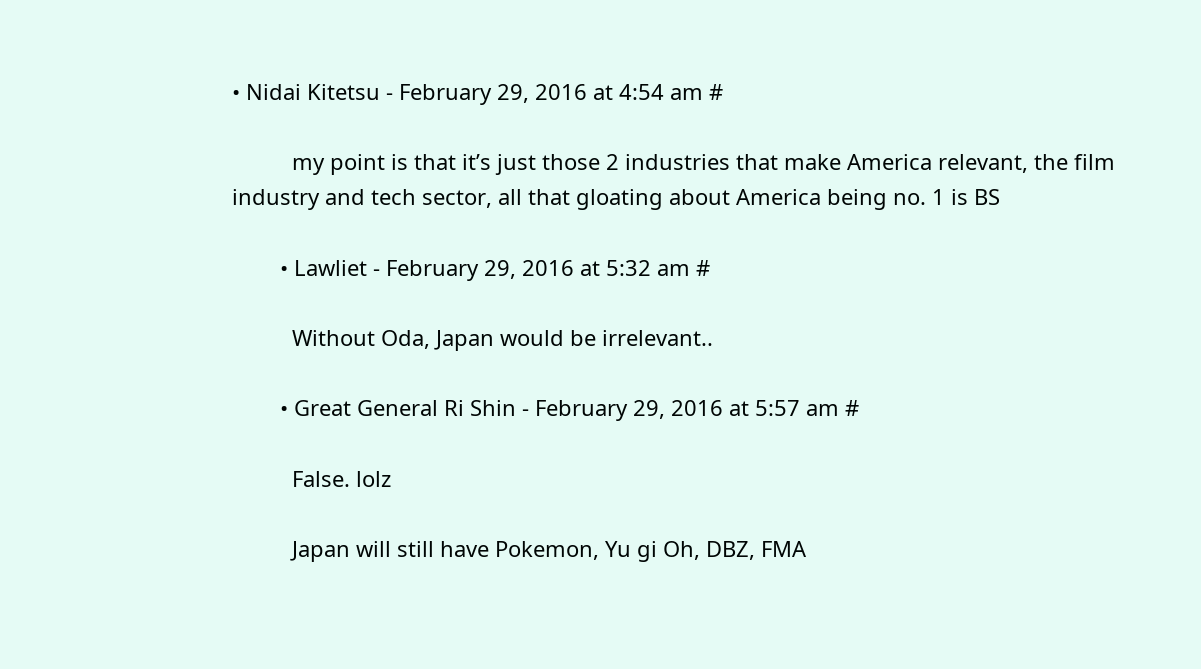• Nidai Kitetsu - February 29, 2016 at 4:54 am #

          my point is that it’s just those 2 industries that make America relevant, the film industry and tech sector, all that gloating about America being no. 1 is BS

        • Lawliet - February 29, 2016 at 5:32 am #

          Without Oda, Japan would be irrelevant..

        • Great General Ri Shin - February 29, 2016 at 5:57 am #

          False. lolz

          Japan will still have Pokemon, Yu gi Oh, DBZ, FMA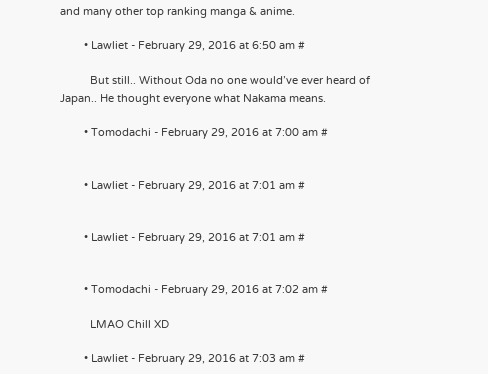and many other top ranking manga & anime.

        • Lawliet - February 29, 2016 at 6:50 am #

          But still.. Without Oda no one would’ve ever heard of Japan.. He thought everyone what Nakama means.

        • Tomodachi - February 29, 2016 at 7:00 am #


        • Lawliet - February 29, 2016 at 7:01 am #


        • Lawliet - February 29, 2016 at 7:01 am #


        • Tomodachi - February 29, 2016 at 7:02 am #

          LMAO Chill XD

        • Lawliet - February 29, 2016 at 7:03 am #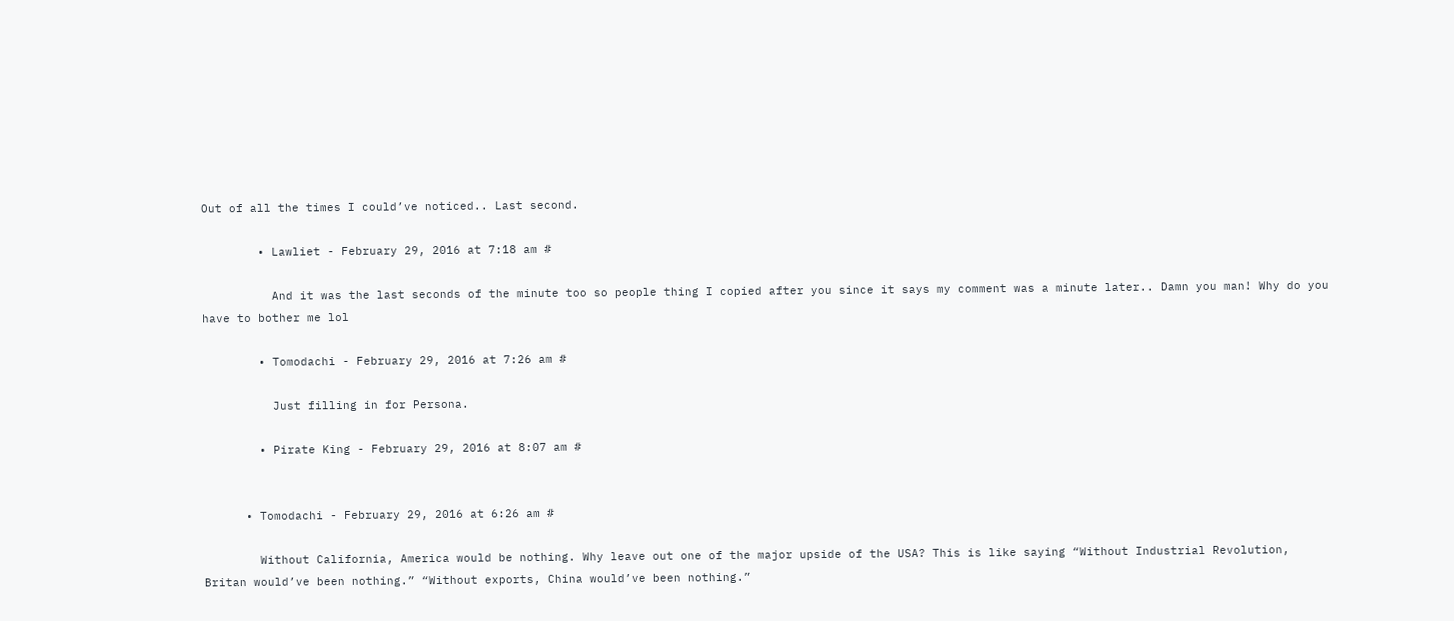Out of all the times I could’ve noticed.. Last second.

        • Lawliet - February 29, 2016 at 7:18 am #

          And it was the last seconds of the minute too so people thing I copied after you since it says my comment was a minute later.. Damn you man! Why do you have to bother me lol

        • Tomodachi - February 29, 2016 at 7:26 am #

          Just filling in for Persona.

        • Pirate King - February 29, 2016 at 8:07 am #


      • Tomodachi - February 29, 2016 at 6:26 am #

        Without California, America would be nothing. Why leave out one of the major upside of the USA? This is like saying “Without Industrial Revolution, Britan would’ve been nothing.” “Without exports, China would’ve been nothing.”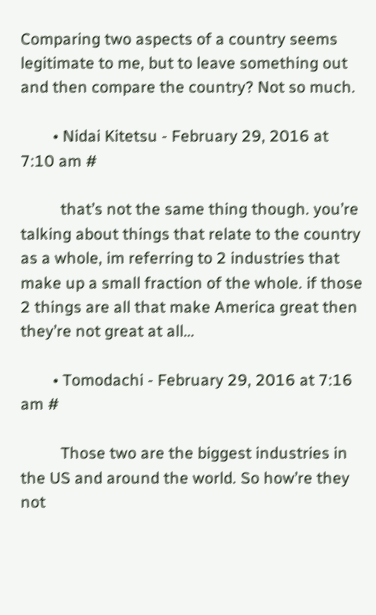Comparing two aspects of a country seems legitimate to me, but to leave something out and then compare the country? Not so much.

        • Nidai Kitetsu - February 29, 2016 at 7:10 am #

          that’s not the same thing though. you’re talking about things that relate to the country as a whole, im referring to 2 industries that make up a small fraction of the whole. if those 2 things are all that make America great then they’re not great at all…

        • Tomodachi - February 29, 2016 at 7:16 am #

          Those two are the biggest industries in the US and around the world. So how’re they not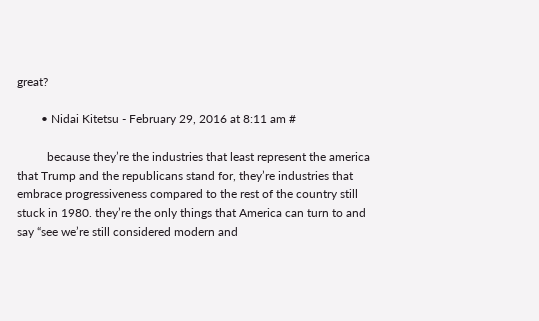great?

        • Nidai Kitetsu - February 29, 2016 at 8:11 am #

          because they’re the industries that least represent the america that Trump and the republicans stand for, they’re industries that embrace progressiveness compared to the rest of the country still stuck in 1980. they’re the only things that America can turn to and say “see we’re still considered modern and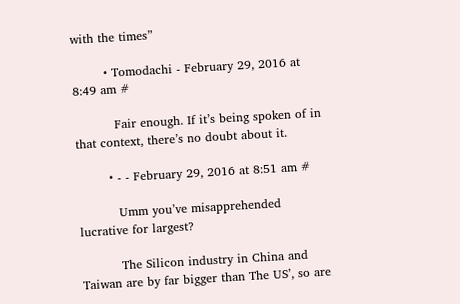with the times”

        • Tomodachi - February 29, 2016 at 8:49 am #

          Fair enough. If it’s being spoken of in that context, there’s no doubt about it.

        • - - February 29, 2016 at 8:51 am #

          Umm you’ve misapprehended lucrative for largest?

          The Silicon industry in China and Taiwan are by far bigger than The US’, so are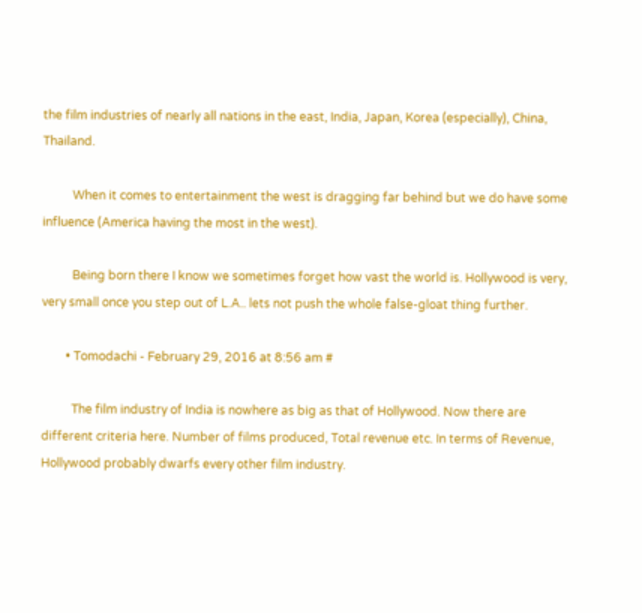the film industries of nearly all nations in the east, India, Japan, Korea (especially), China, Thailand.

          When it comes to entertainment the west is dragging far behind but we do have some influence (America having the most in the west).

          Being born there I know we sometimes forget how vast the world is. Hollywood is very, very small once you step out of L.A.. lets not push the whole false-gloat thing further.

        • Tomodachi - February 29, 2016 at 8:56 am #

          The film industry of India is nowhere as big as that of Hollywood. Now there are different criteria here. Number of films produced, Total revenue etc. In terms of Revenue, Hollywood probably dwarfs every other film industry.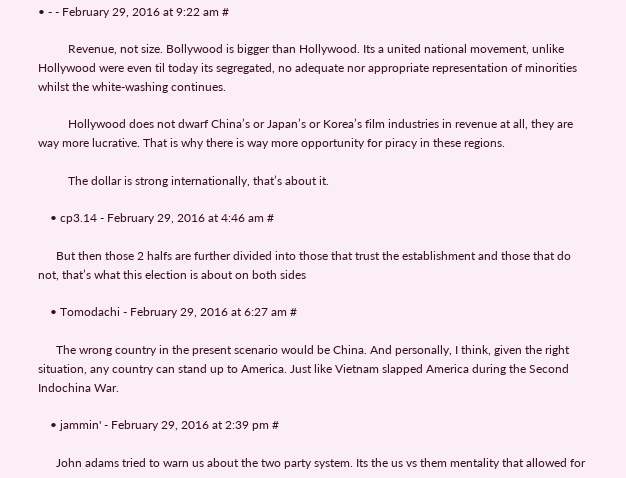• - - February 29, 2016 at 9:22 am #

          Revenue, not size. Bollywood is bigger than Hollywood. Its a united national movement, unlike Hollywood were even til today its segregated, no adequate nor appropriate representation of minorities whilst the white-washing continues.

          Hollywood does not dwarf China’s or Japan’s or Korea’s film industries in revenue at all, they are way more lucrative. That is why there is way more opportunity for piracy in these regions.

          The dollar is strong internationally, that’s about it.

    • cp3.14 - February 29, 2016 at 4:46 am #

      But then those 2 halfs are further divided into those that trust the establishment and those that do not, that’s what this election is about on both sides

    • Tomodachi - February 29, 2016 at 6:27 am #

      The wrong country in the present scenario would be China. And personally, I think, given the right situation, any country can stand up to America. Just like Vietnam slapped America during the Second Indochina War.

    • jammin' - February 29, 2016 at 2:39 pm #

      John adams tried to warn us about the two party system. Its the us vs them mentality that allowed for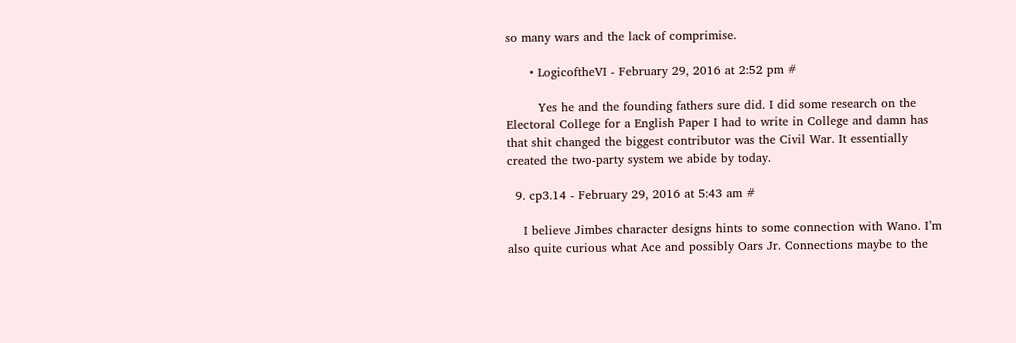so many wars and the lack of comprimise.

      • LogicoftheVI - February 29, 2016 at 2:52 pm #

        Yes he and the founding fathers sure did. I did some research on the Electoral College for a English Paper I had to write in College and damn has that shit changed the biggest contributor was the Civil War. It essentially created the two-party system we abide by today.

  9. cp3.14 - February 29, 2016 at 5:43 am #

    I believe Jimbes character designs hints to some connection with Wano. I’m also quite curious what Ace and possibly Oars Jr. Connections maybe to the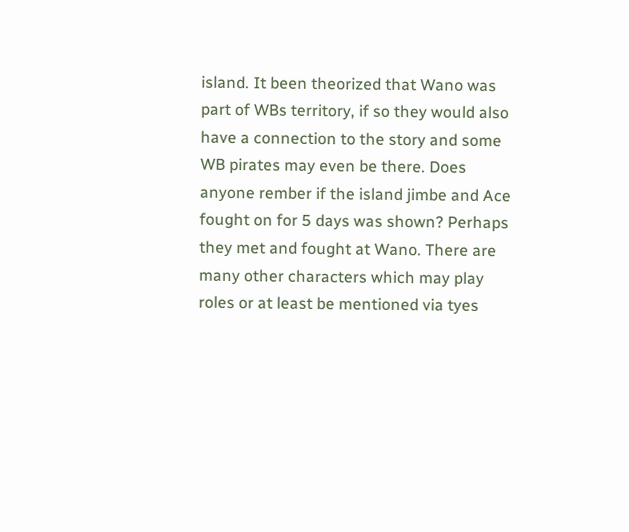island. It been theorized that Wano was part of WBs territory, if so they would also have a connection to the story and some WB pirates may even be there. Does anyone rember if the island jimbe and Ace fought on for 5 days was shown? Perhaps they met and fought at Wano. There are many other characters which may play roles or at least be mentioned via tyes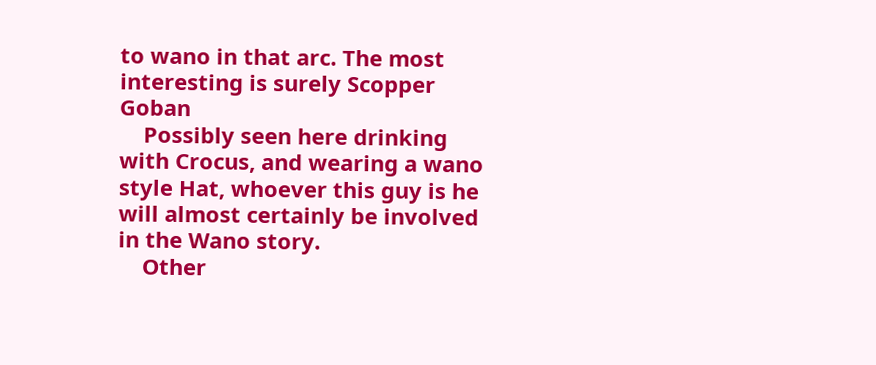to wano in that arc. The most interesting is surely Scopper Goban
    Possibly seen here drinking with Crocus, and wearing a wano style Hat, whoever this guy is he will almost certainly be involved in the Wano story.
    Other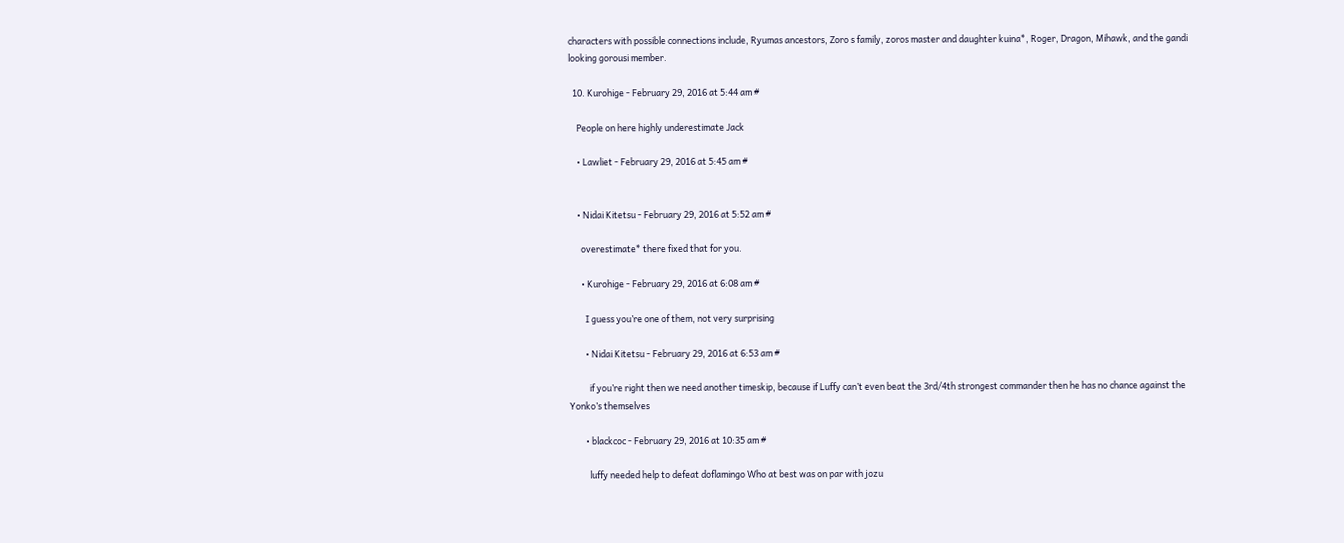characters with possible connections include, Ryumas ancestors, Zoro s family, zoros master and daughter kuina*, Roger, Dragon, Mihawk, and the gandi looking gorousi member.

  10. Kurohige - February 29, 2016 at 5:44 am #

    People on here highly underestimate Jack

    • Lawliet - February 29, 2016 at 5:45 am #


    • Nidai Kitetsu - February 29, 2016 at 5:52 am #

      overestimate* there fixed that for you.

      • Kurohige - February 29, 2016 at 6:08 am #

        I guess you’re one of them, not very surprising

        • Nidai Kitetsu - February 29, 2016 at 6:53 am #

          if you’re right then we need another timeskip, because if Luffy can’t even beat the 3rd/4th strongest commander then he has no chance against the Yonko’s themselves

        • blackcoc - February 29, 2016 at 10:35 am #

          luffy needed help to defeat doflamingo Who at best was on par with jozu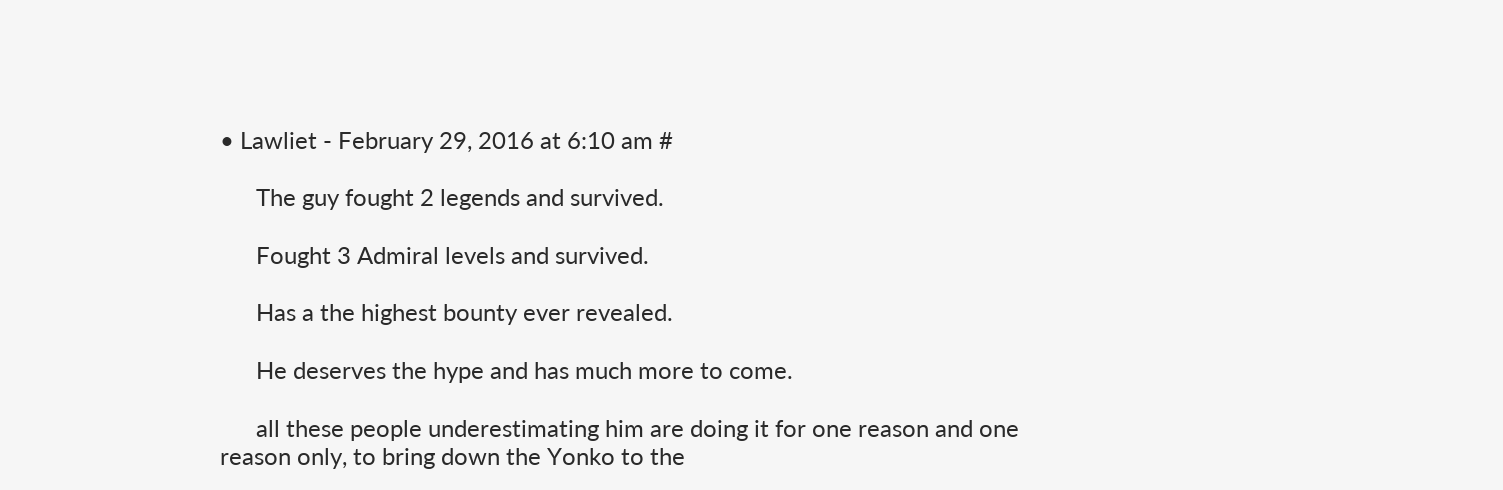• Lawliet - February 29, 2016 at 6:10 am #

      The guy fought 2 legends and survived.

      Fought 3 Admiral levels and survived.

      Has a the highest bounty ever revealed.

      He deserves the hype and has much more to come.

      all these people underestimating him are doing it for one reason and one reason only, to bring down the Yonko to the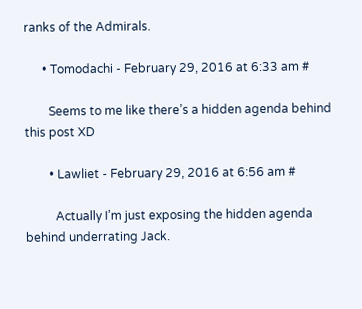ranks of the Admirals.

      • Tomodachi - February 29, 2016 at 6:33 am #

        Seems to me like there’s a hidden agenda behind this post XD

        • Lawliet - February 29, 2016 at 6:56 am #

          Actually I’m just exposing the hidden agenda behind underrating Jack.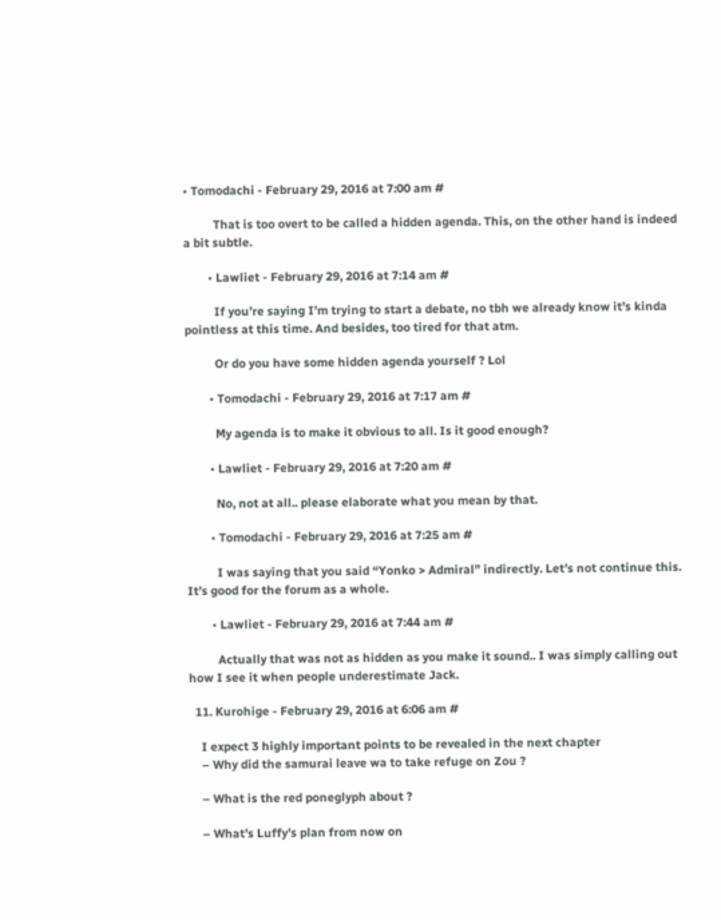• Tomodachi - February 29, 2016 at 7:00 am #

          That is too overt to be called a hidden agenda. This, on the other hand is indeed a bit subtle.

        • Lawliet - February 29, 2016 at 7:14 am #

          If you’re saying I’m trying to start a debate, no tbh we already know it’s kinda pointless at this time. And besides, too tired for that atm.

          Or do you have some hidden agenda yourself ? Lol

        • Tomodachi - February 29, 2016 at 7:17 am #

          My agenda is to make it obvious to all. Is it good enough?

        • Lawliet - February 29, 2016 at 7:20 am #

          No, not at all.. please elaborate what you mean by that.

        • Tomodachi - February 29, 2016 at 7:25 am #

          I was saying that you said “Yonko > Admiral” indirectly. Let’s not continue this. It’s good for the forum as a whole.

        • Lawliet - February 29, 2016 at 7:44 am #

          Actually that was not as hidden as you make it sound.. I was simply calling out how I see it when people underestimate Jack.

  11. Kurohige - February 29, 2016 at 6:06 am #

    I expect 3 highly important points to be revealed in the next chapter
    – Why did the samurai leave wa to take refuge on Zou ?

    – What is the red poneglyph about ?

    – What’s Luffy’s plan from now on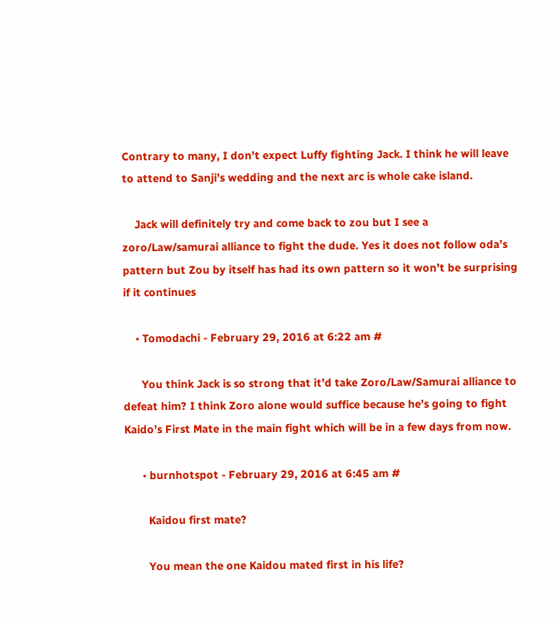Contrary to many, I don’t expect Luffy fighting Jack. I think he will leave to attend to Sanji’s wedding and the next arc is whole cake island.

    Jack will definitely try and come back to zou but I see a zoro/Law/samurai alliance to fight the dude. Yes it does not follow oda’s pattern but Zou by itself has had its own pattern so it won’t be surprising if it continues

    • Tomodachi - February 29, 2016 at 6:22 am #

      You think Jack is so strong that it’d take Zoro/Law/Samurai alliance to defeat him? I think Zoro alone would suffice because he’s going to fight Kaido’s First Mate in the main fight which will be in a few days from now.

      • burnhotspot - February 29, 2016 at 6:45 am #

        Kaidou first mate?

        You mean the one Kaidou mated first in his life?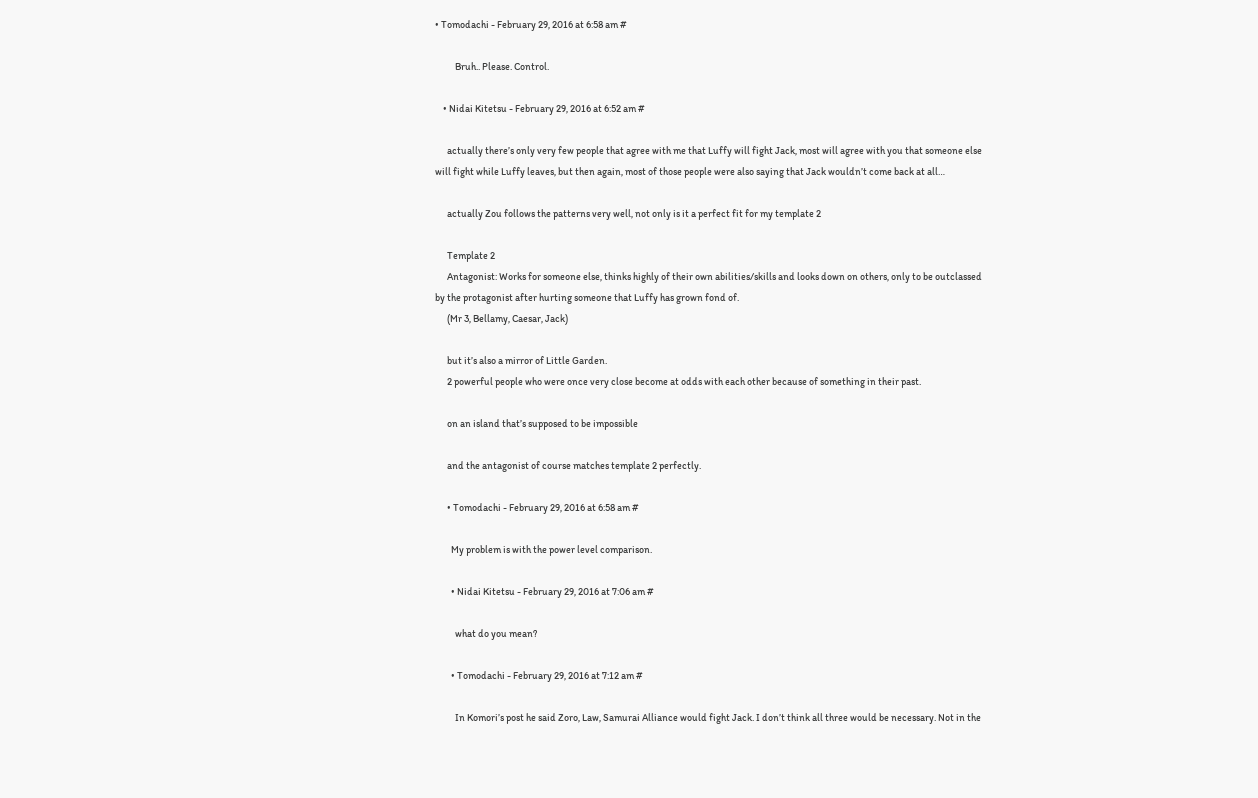• Tomodachi - February 29, 2016 at 6:58 am #

          Bruh.. Please. Control.

    • Nidai Kitetsu - February 29, 2016 at 6:52 am #

      actually there’s only very few people that agree with me that Luffy will fight Jack, most will agree with you that someone else will fight while Luffy leaves, but then again, most of those people were also saying that Jack wouldn’t come back at all…

      actually Zou follows the patterns very well, not only is it a perfect fit for my template 2

      Template 2
      Antagonist: Works for someone else, thinks highly of their own abilities/skills and looks down on others, only to be outclassed by the protagonist after hurting someone that Luffy has grown fond of.
      (Mr 3, Bellamy, Caesar, Jack)

      but it’s also a mirror of Little Garden.
      2 powerful people who were once very close become at odds with each other because of something in their past.

      on an island that’s supposed to be impossible

      and the antagonist of course matches template 2 perfectly.

      • Tomodachi - February 29, 2016 at 6:58 am #

        My problem is with the power level comparison.

        • Nidai Kitetsu - February 29, 2016 at 7:06 am #

          what do you mean?

        • Tomodachi - February 29, 2016 at 7:12 am #

          In Komori’s post he said Zoro, Law, Samurai Alliance would fight Jack. I don’t think all three would be necessary. Not in the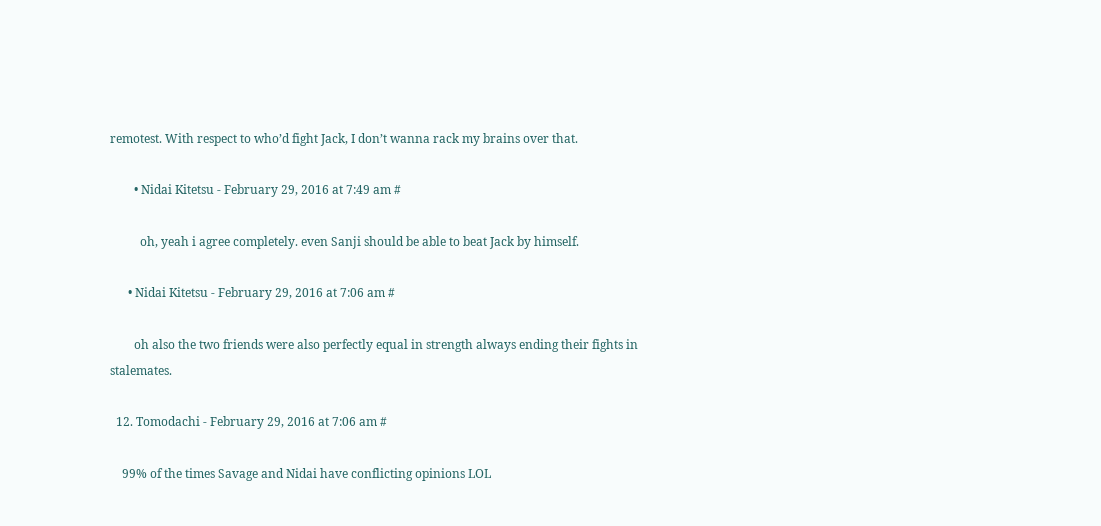remotest. With respect to who’d fight Jack, I don’t wanna rack my brains over that.

        • Nidai Kitetsu - February 29, 2016 at 7:49 am #

          oh, yeah i agree completely. even Sanji should be able to beat Jack by himself.

      • Nidai Kitetsu - February 29, 2016 at 7:06 am #

        oh also the two friends were also perfectly equal in strength always ending their fights in stalemates.

  12. Tomodachi - February 29, 2016 at 7:06 am #

    99% of the times Savage and Nidai have conflicting opinions LOL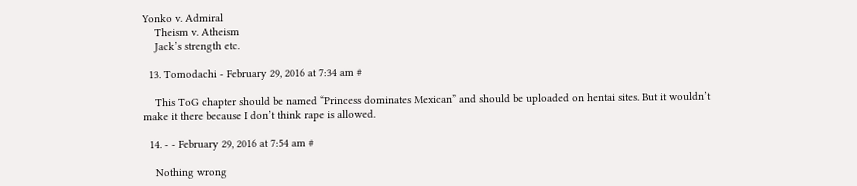Yonko v. Admiral
    Theism v. Atheism
    Jack’s strength etc.

  13. Tomodachi - February 29, 2016 at 7:34 am #

    This ToG chapter should be named “Princess dominates Mexican” and should be uploaded on hentai sites. But it wouldn’t make it there because I don’t think rape is allowed.

  14. - - February 29, 2016 at 7:54 am #

    Nothing wrong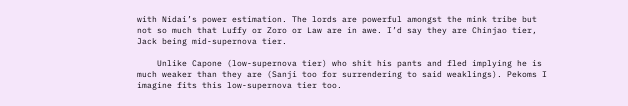with Nidai’s power estimation. The lords are powerful amongst the mink tribe but not so much that Luffy or Zoro or Law are in awe. I’d say they are Chinjao tier, Jack being mid-supernova tier.

    Unlike Capone (low-supernova tier) who shit his pants and fled implying he is much weaker than they are (Sanji too for surrendering to said weaklings). Pekoms I imagine fits this low-supernova tier too.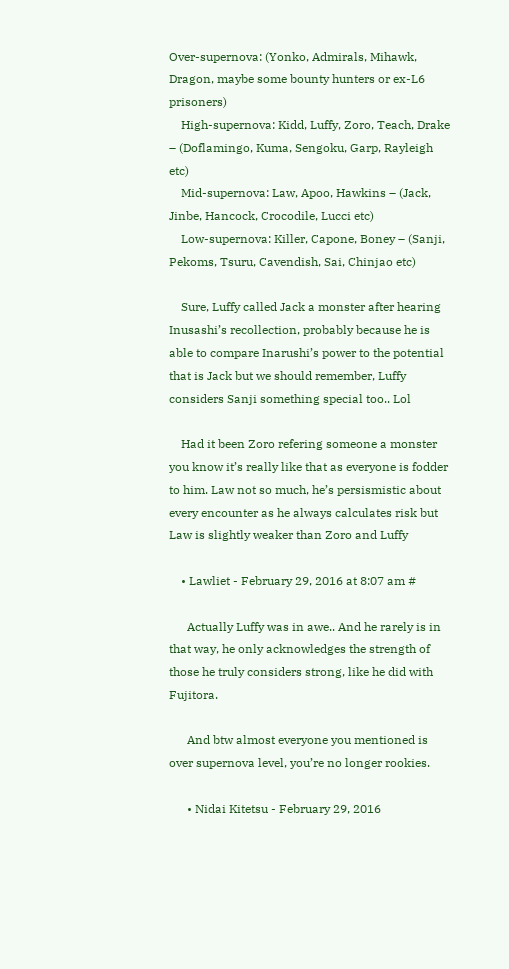Over-supernova: (Yonko, Admirals, Mihawk, Dragon, maybe some bounty hunters or ex-L6 prisoners)
    High-supernova: Kidd, Luffy, Zoro, Teach, Drake – (Doflamingo, Kuma, Sengoku, Garp, Rayleigh etc)
    Mid-supernova: Law, Apoo, Hawkins – (Jack, Jinbe, Hancock, Crocodile, Lucci etc)
    Low-supernova: Killer, Capone, Boney – (Sanji, Pekoms, Tsuru, Cavendish, Sai, Chinjao etc)

    Sure, Luffy called Jack a monster after hearing Inusashi’s recollection, probably because he is able to compare Inarushi’s power to the potential that is Jack but we should remember, Luffy considers Sanji something special too.. Lol

    Had it been Zoro refering someone a monster you know it’s really like that as everyone is fodder to him. Law not so much, he’s persismistic about every encounter as he always calculates risk but Law is slightly weaker than Zoro and Luffy

    • Lawliet - February 29, 2016 at 8:07 am #

      Actually Luffy was in awe.. And he rarely is in that way, he only acknowledges the strength of those he truly considers strong, like he did with Fujitora.

      And btw almost everyone you mentioned is over supernova level, you’re no longer rookies.

      • Nidai Kitetsu - February 29, 2016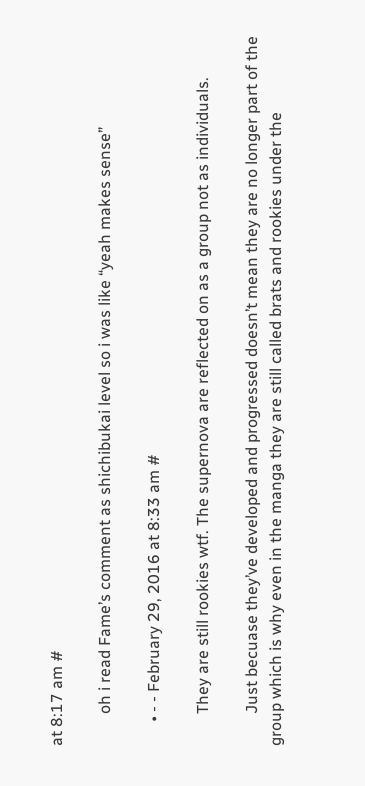at 8:17 am #

        oh i read Fame’s comment as shichibukai level so i was like “yeah makes sense”

      • - - February 29, 2016 at 8:33 am #

        They are still rookies wtf. The supernova are reflected on as a group not as individuals.

        Just becuase they’ve developed and progressed doesn’t mean they are no longer part of the group which is why even in the manga they are still called brats and rookies under the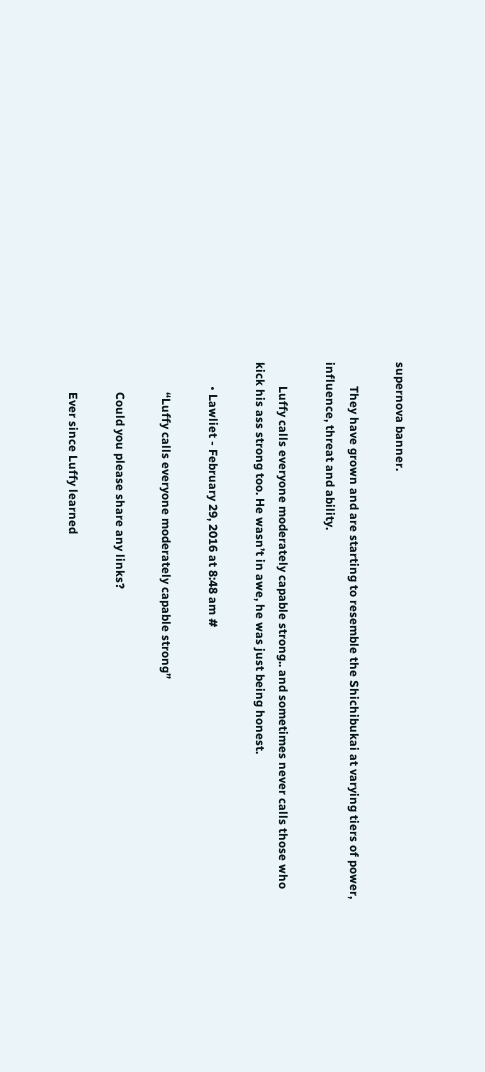supernova banner.

        They have grown and are starting to resemble the Shichibukai at varying tiers of power, influence, threat and ability.

        Luffy calls everyone moderately capable strong.. and sometimes never calls those who kick his ass strong too. He wasn’t in awe, he was just being honest.

        • Lawliet - February 29, 2016 at 8:48 am #

          “Luffy calls everyone moderately capable strong”

          Could you please share any links?

          Ever since Luffy learned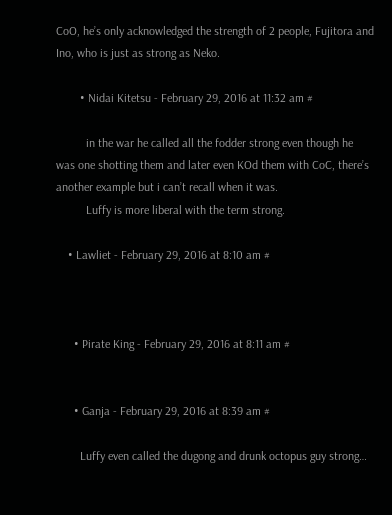CoO, he’s only acknowledged the strength of 2 people, Fujitora and Ino, who is just as strong as Neko.

        • Nidai Kitetsu - February 29, 2016 at 11:32 am #

          in the war he called all the fodder strong even though he was one shotting them and later even KOd them with CoC, there’s another example but i can’t recall when it was.
          Luffy is more liberal with the term strong.

    • Lawliet - February 29, 2016 at 8:10 am #



      • Pirate King - February 29, 2016 at 8:11 am #


      • Ganja - February 29, 2016 at 8:39 am #

        Luffy even called the dugong and drunk octopus guy strong…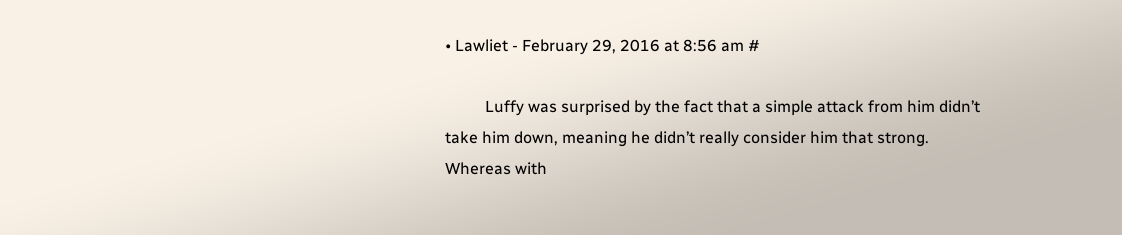• Lawliet - February 29, 2016 at 8:56 am #

          Luffy was surprised by the fact that a simple attack from him didn’t take him down, meaning he didn’t really consider him that strong. Whereas with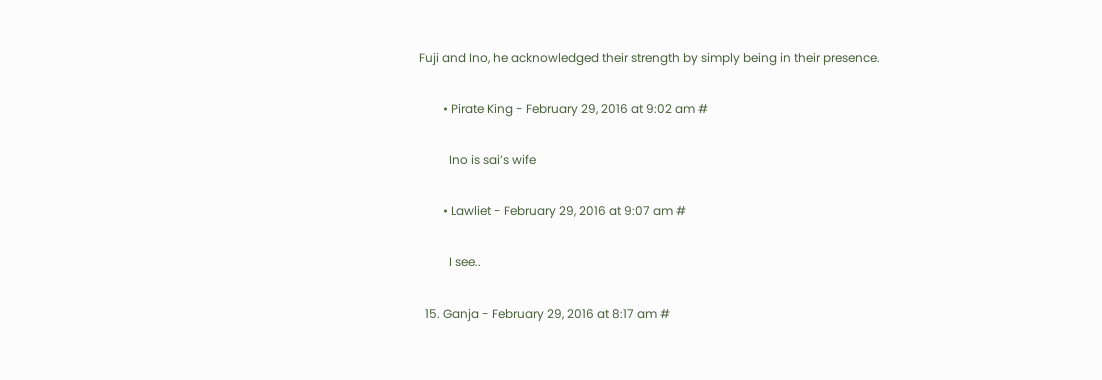Fuji and Ino, he acknowledged their strength by simply being in their presence.

        • Pirate King - February 29, 2016 at 9:02 am #

          Ino is sai’s wife

        • Lawliet - February 29, 2016 at 9:07 am #

          I see..

  15. Ganja - February 29, 2016 at 8:17 am #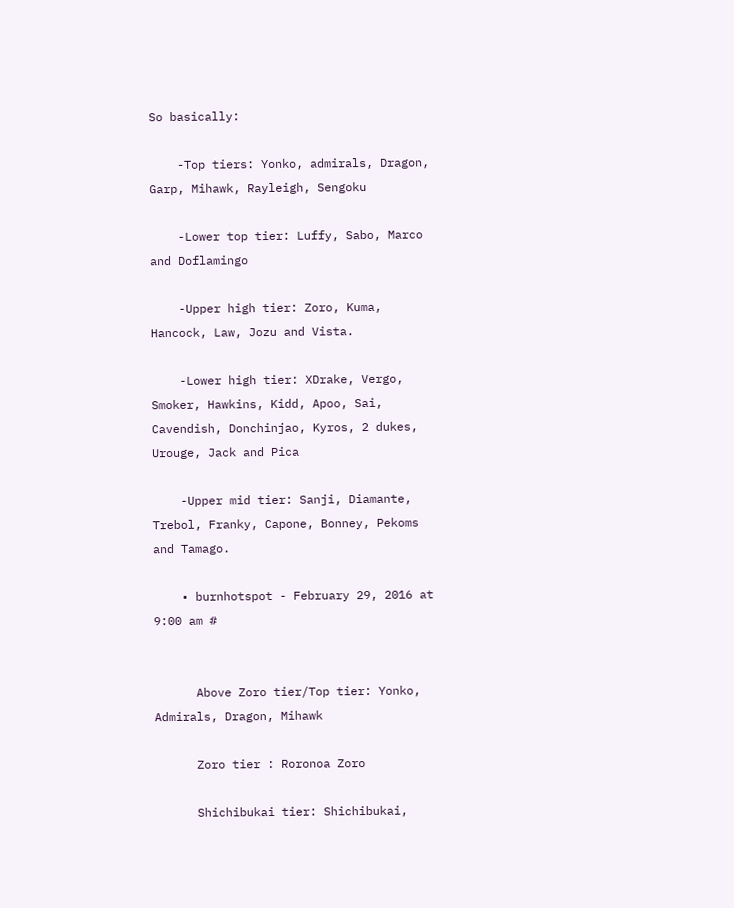So basically:

    -Top tiers: Yonko, admirals, Dragon, Garp, Mihawk, Rayleigh, Sengoku

    -Lower top tier: Luffy, Sabo, Marco and Doflamingo

    -Upper high tier: Zoro, Kuma, Hancock, Law, Jozu and Vista.

    -Lower high tier: XDrake, Vergo, Smoker, Hawkins, Kidd, Apoo, Sai, Cavendish, Donchinjao, Kyros, 2 dukes, Urouge, Jack and Pica

    -Upper mid tier: Sanji, Diamante, Trebol, Franky, Capone, Bonney, Pekoms and Tamago.

    • burnhotspot - February 29, 2016 at 9:00 am #


      Above Zoro tier/Top tier: Yonko, Admirals, Dragon, Mihawk

      Zoro tier : Roronoa Zoro

      Shichibukai tier: Shichibukai,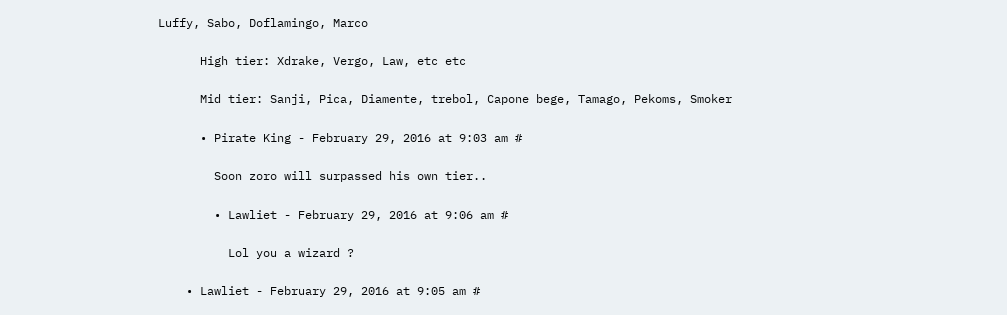Luffy, Sabo, Doflamingo, Marco

      High tier: Xdrake, Vergo, Law, etc etc

      Mid tier: Sanji, Pica, Diamente, trebol, Capone bege, Tamago, Pekoms, Smoker

      • Pirate King - February 29, 2016 at 9:03 am #

        Soon zoro will surpassed his own tier..

        • Lawliet - February 29, 2016 at 9:06 am #

          Lol you a wizard ?

    • Lawliet - February 29, 2016 at 9:05 am #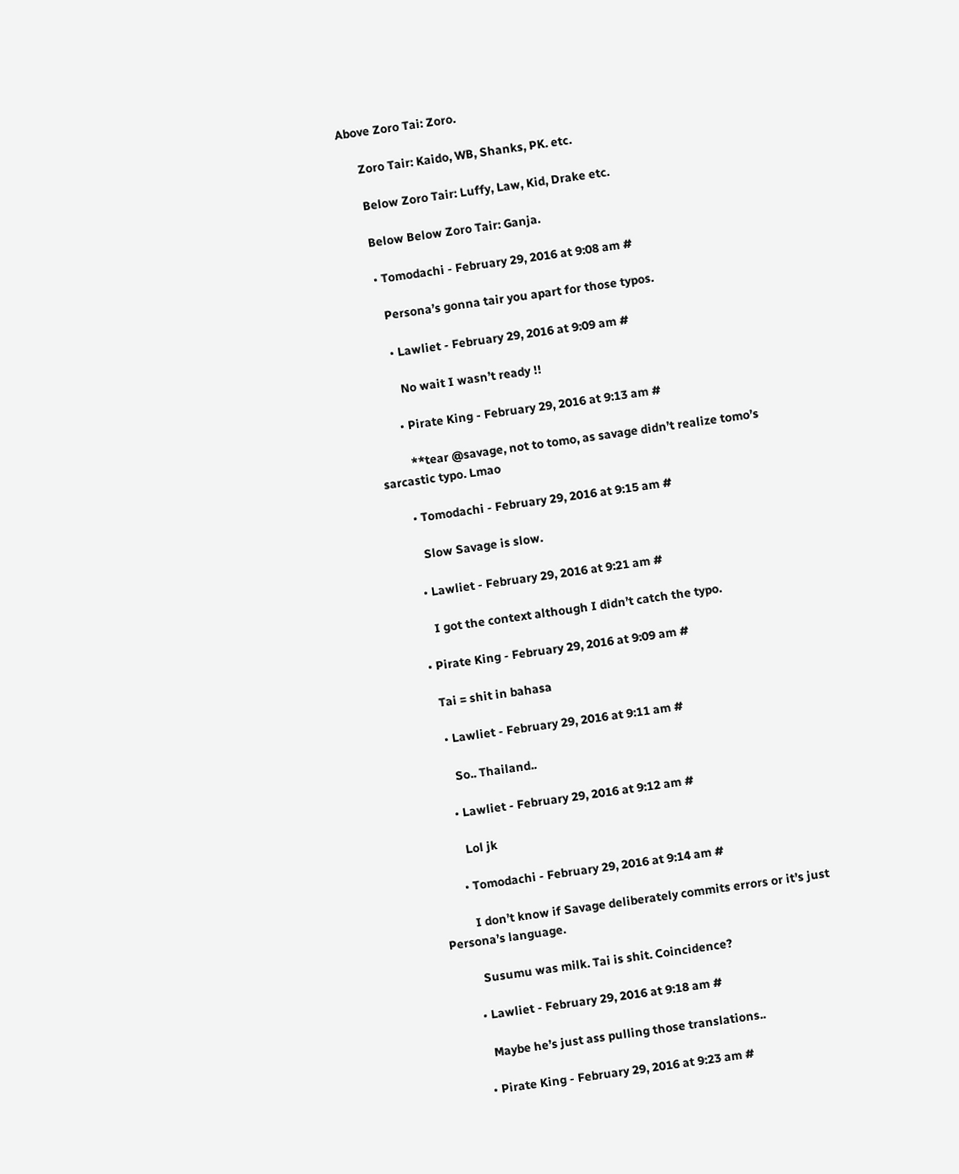Above Zoro Tai: Zoro.

      Zoro Tair: Kaido, WB, Shanks, PK. etc.

      Below Zoro Tair: Luffy, Law, Kid, Drake etc.

      Below Below Zoro Tair: Ganja.

      • Tomodachi - February 29, 2016 at 9:08 am #

        Persona’s gonna tair you apart for those typos.

        • Lawliet - February 29, 2016 at 9:09 am #

          No wait I wasn’t ready !!

        • Pirate King - February 29, 2016 at 9:13 am #

          **tear @savage, not to tomo, as savage didn’t realize tomo’s sarcastic typo. Lmao

        • Tomodachi - February 29, 2016 at 9:15 am #

          Slow Savage is slow.

        • Lawliet - February 29, 2016 at 9:21 am #

          I got the context although I didn’t catch the typo.

      • Pirate King - February 29, 2016 at 9:09 am #

        Tai = shit in bahasa

        • Lawliet - February 29, 2016 at 9:11 am #

          So.. Thailand..

        • Lawliet - February 29, 2016 at 9:12 am #

          Lol jk

        • Tomodachi - February 29, 2016 at 9:14 am #

          I don’t know if Savage deliberately commits errors or it’s just Persona’s language.

          Susumu was milk. Tai is shit. Coincidence?

        • Lawliet - February 29, 2016 at 9:18 am #

          Maybe he’s just ass pulling those translations..

        • Pirate King - February 29, 2016 at 9:23 am #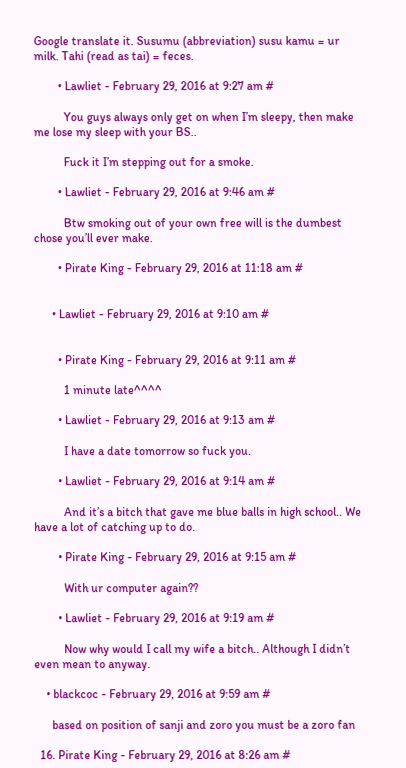Google translate it. Susumu (abbreviation) susu kamu = ur milk. Tahi (read as tai) = feces.

        • Lawliet - February 29, 2016 at 9:27 am #

          You guys always only get on when I’m sleepy, then make me lose my sleep with your BS..

          Fuck it I’m stepping out for a smoke.

        • Lawliet - February 29, 2016 at 9:46 am #

          Btw smoking out of your own free will is the dumbest chose you’ll ever make.

        • Pirate King - February 29, 2016 at 11:18 am #


      • Lawliet - February 29, 2016 at 9:10 am #


        • Pirate King - February 29, 2016 at 9:11 am #

          1 minute late^^^^

        • Lawliet - February 29, 2016 at 9:13 am #

          I have a date tomorrow so fuck you.

        • Lawliet - February 29, 2016 at 9:14 am #

          And it’s a bitch that gave me blue balls in high school.. We have a lot of catching up to do.

        • Pirate King - February 29, 2016 at 9:15 am #

          With ur computer again??

        • Lawliet - February 29, 2016 at 9:19 am #

          Now why would I call my wife a bitch.. Although I didn’t even mean to anyway.

    • blackcoc - February 29, 2016 at 9:59 am #

      based on position of sanji and zoro you must be a zoro fan

  16. Pirate King - February 29, 2016 at 8:26 am #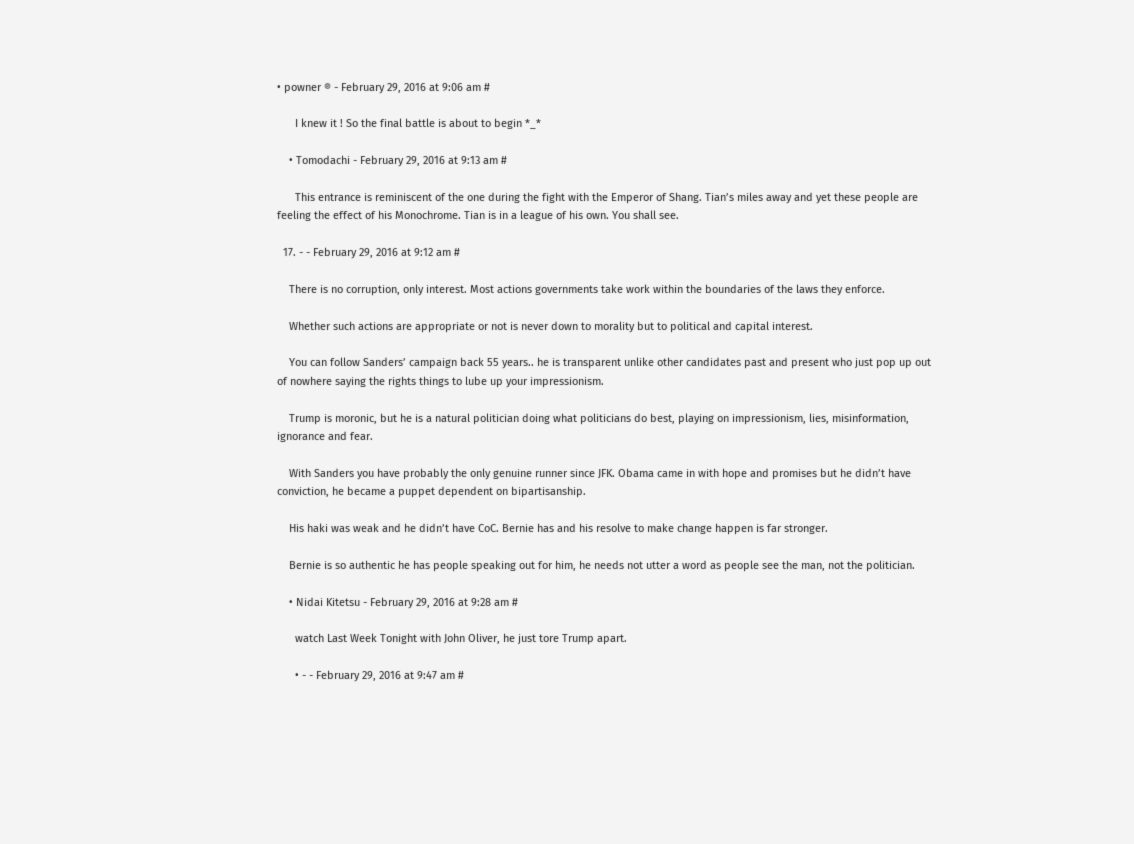• powner ® - February 29, 2016 at 9:06 am #

      I knew it ! So the final battle is about to begin *_*

    • Tomodachi - February 29, 2016 at 9:13 am #

      This entrance is reminiscent of the one during the fight with the Emperor of Shang. Tian’s miles away and yet these people are feeling the effect of his Monochrome. Tian is in a league of his own. You shall see.

  17. - - February 29, 2016 at 9:12 am #

    There is no corruption, only interest. Most actions governments take work within the boundaries of the laws they enforce.

    Whether such actions are appropriate or not is never down to morality but to political and capital interest.

    You can follow Sanders’ campaign back 55 years.. he is transparent unlike other candidates past and present who just pop up out of nowhere saying the rights things to lube up your impressionism.

    Trump is moronic, but he is a natural politician doing what politicians do best, playing on impressionism, lies, misinformation, ignorance and fear.

    With Sanders you have probably the only genuine runner since JFK. Obama came in with hope and promises but he didn’t have conviction, he became a puppet dependent on bipartisanship.

    His haki was weak and he didn’t have CoC. Bernie has and his resolve to make change happen is far stronger.

    Bernie is so authentic he has people speaking out for him, he needs not utter a word as people see the man, not the politician.

    • Nidai Kitetsu - February 29, 2016 at 9:28 am #

      watch Last Week Tonight with John Oliver, he just tore Trump apart.

      • - - February 29, 2016 at 9:47 am #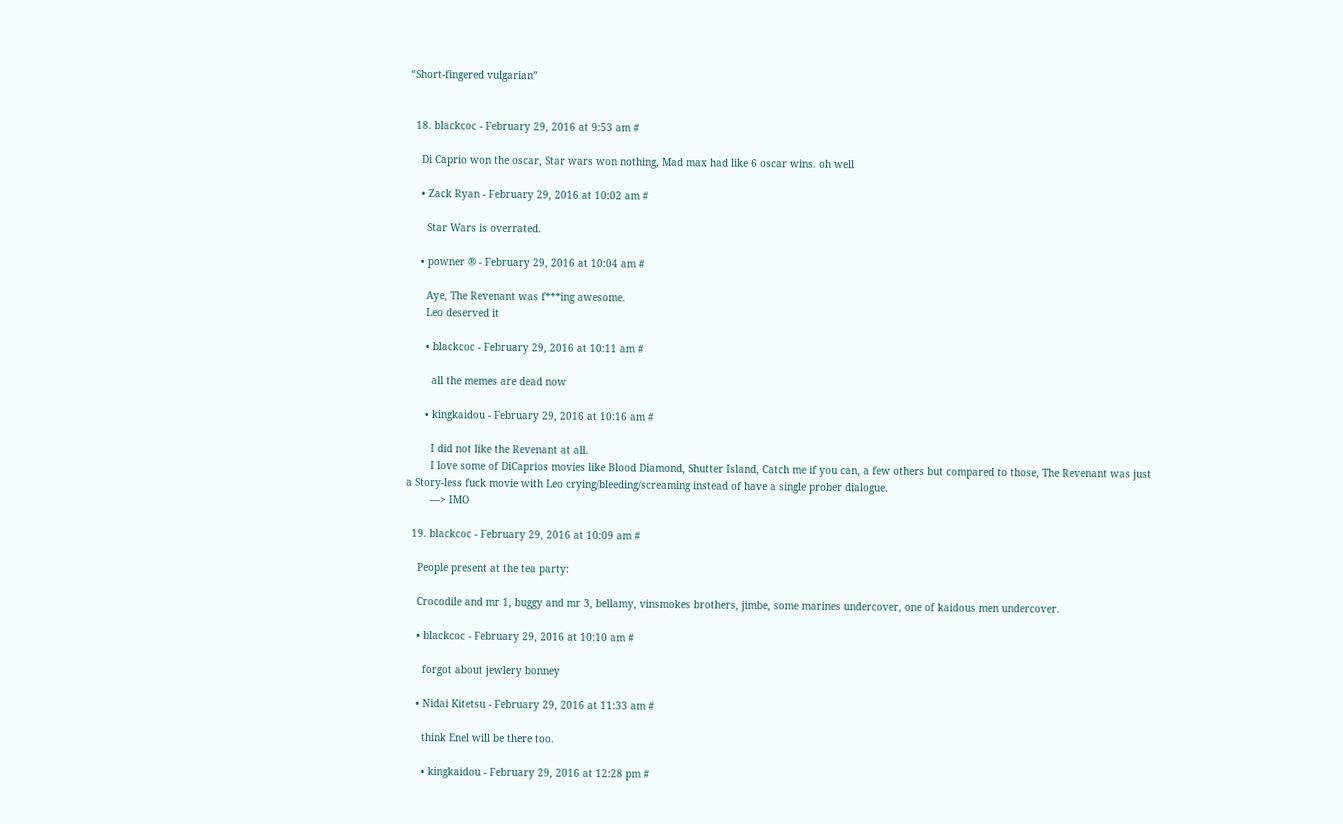“Short-fingered vulgarian”


  18. blackcoc - February 29, 2016 at 9:53 am #

    Di Caprio won the oscar, Star wars won nothing, Mad max had like 6 oscar wins. oh well

    • Zack Ryan - February 29, 2016 at 10:02 am #

      Star Wars is overrated.

    • powner ® - February 29, 2016 at 10:04 am #

      Aye, The Revenant was f***ing awesome.
      Leo deserved it

      • blackcoc - February 29, 2016 at 10:11 am #

        all the memes are dead now

      • kingkaidou - February 29, 2016 at 10:16 am #

        I did not like the Revenant at all.
        I love some of DiCaprios movies like Blood Diamond, Shutter Island, Catch me if you can, a few others but compared to those, The Revenant was just a Story-less fuck movie with Leo crying/bleeding/screaming instead of have a single prober dialogue.
        —> IMO

  19. blackcoc - February 29, 2016 at 10:09 am #

    People present at the tea party:

    Crocodile and mr 1, buggy and mr 3, bellamy, vinsmokes brothers, jimbe, some marines undercover, one of kaidous men undercover.

    • blackcoc - February 29, 2016 at 10:10 am #

      forgot about jewlery bonney

    • Nidai Kitetsu - February 29, 2016 at 11:33 am #

      think Enel will be there too.

      • kingkaidou - February 29, 2016 at 12:28 pm #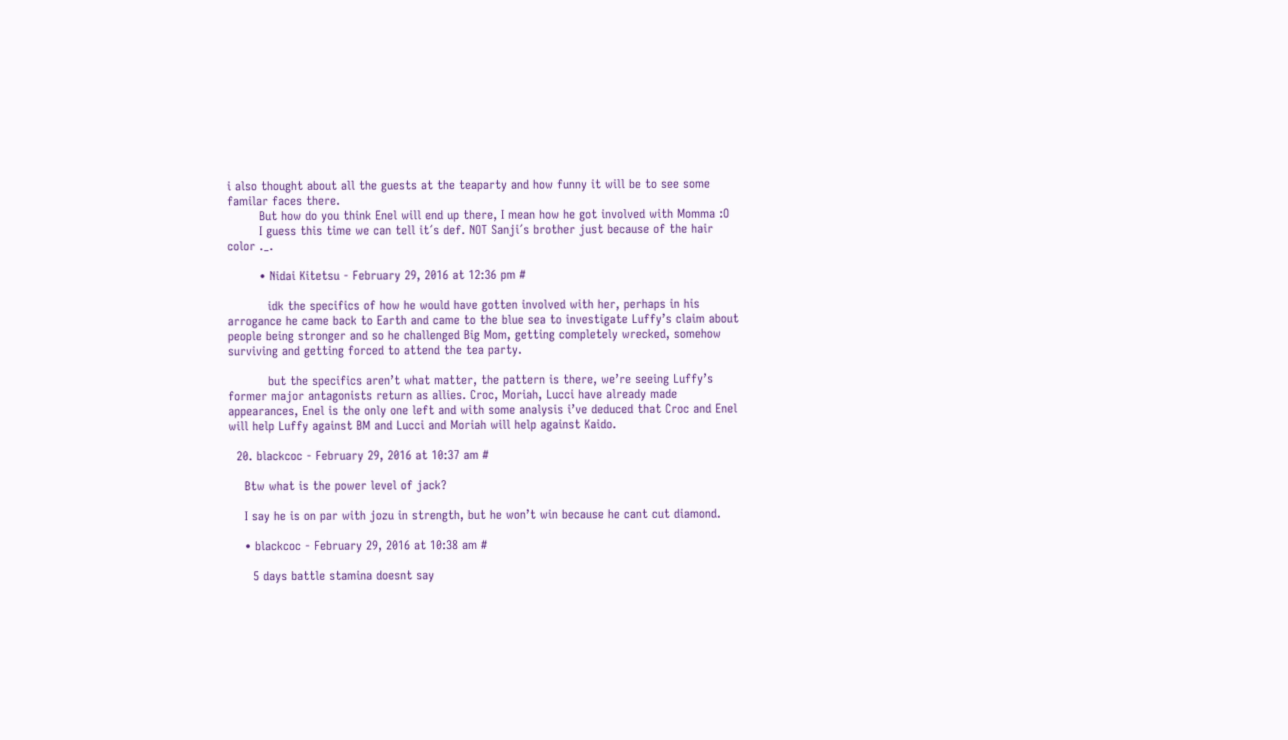i also thought about all the guests at the teaparty and how funny it will be to see some familar faces there.
        But how do you think Enel will end up there, I mean how he got involved with Momma :O
        I guess this time we can tell it´s def. NOT Sanji´s brother just because of the hair color ._.

        • Nidai Kitetsu - February 29, 2016 at 12:36 pm #

          idk the specifics of how he would have gotten involved with her, perhaps in his arrogance he came back to Earth and came to the blue sea to investigate Luffy’s claim about people being stronger and so he challenged Big Mom, getting completely wrecked, somehow surviving and getting forced to attend the tea party.

          but the specifics aren’t what matter, the pattern is there, we’re seeing Luffy’s former major antagonists return as allies. Croc, Moriah, Lucci have already made appearances, Enel is the only one left and with some analysis i’ve deduced that Croc and Enel will help Luffy against BM and Lucci and Moriah will help against Kaido.

  20. blackcoc - February 29, 2016 at 10:37 am #

    Btw what is the power level of jack?

    I say he is on par with jozu in strength, but he won’t win because he cant cut diamond.

    • blackcoc - February 29, 2016 at 10:38 am #

      5 days battle stamina doesnt say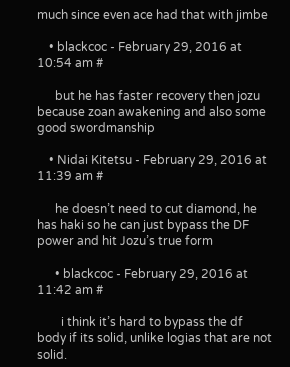much since even ace had that with jimbe

    • blackcoc - February 29, 2016 at 10:54 am #

      but he has faster recovery then jozu because zoan awakening and also some good swordmanship

    • Nidai Kitetsu - February 29, 2016 at 11:39 am #

      he doesn’t need to cut diamond, he has haki so he can just bypass the DF power and hit Jozu’s true form

      • blackcoc - February 29, 2016 at 11:42 am #

        i think it’s hard to bypass the df body if its solid, unlike logias that are not solid.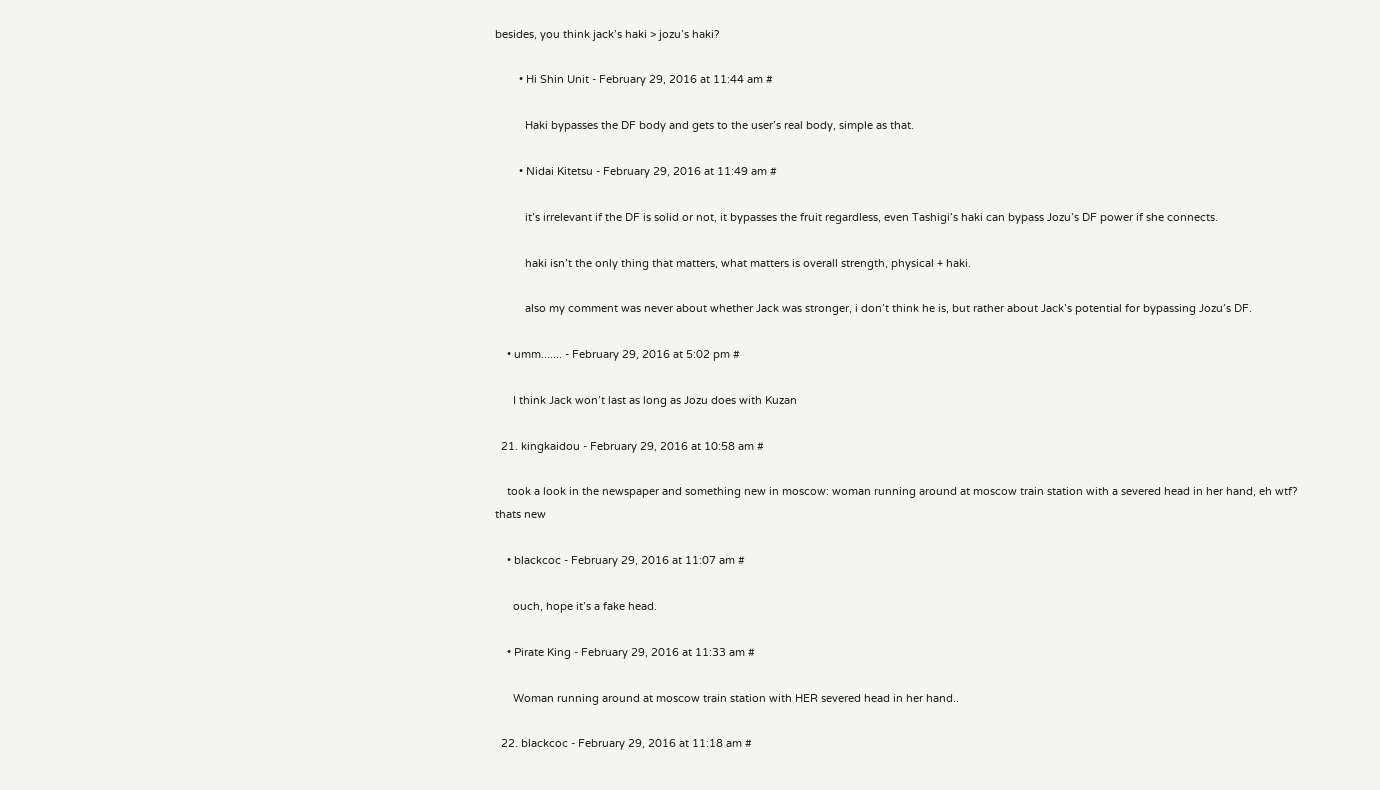besides, you think jack’s haki > jozu’s haki?

        • Hi Shin Unit - February 29, 2016 at 11:44 am #

          Haki bypasses the DF body and gets to the user’s real body, simple as that.

        • Nidai Kitetsu - February 29, 2016 at 11:49 am #

          it’s irrelevant if the DF is solid or not, it bypasses the fruit regardless, even Tashigi’s haki can bypass Jozu’s DF power if she connects.

          haki isn’t the only thing that matters, what matters is overall strength, physical + haki.

          also my comment was never about whether Jack was stronger, i don’t think he is, but rather about Jack’s potential for bypassing Jozu’s DF.

    • umm....... - February 29, 2016 at 5:02 pm #

      I think Jack won’t last as long as Jozu does with Kuzan

  21. kingkaidou - February 29, 2016 at 10:58 am #

    took a look in the newspaper and something new in moscow: woman running around at moscow train station with a severed head in her hand, eh wtf? thats new

    • blackcoc - February 29, 2016 at 11:07 am #

      ouch, hope it’s a fake head.

    • Pirate King - February 29, 2016 at 11:33 am #

      Woman running around at moscow train station with HER severed head in her hand..

  22. blackcoc - February 29, 2016 at 11:18 am #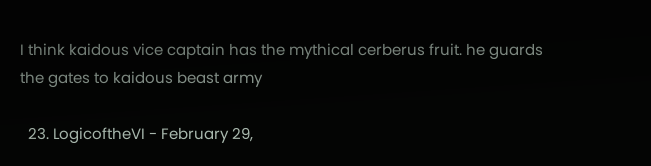I think kaidous vice captain has the mythical cerberus fruit. he guards the gates to kaidous beast army

  23. LogicoftheVI - February 29,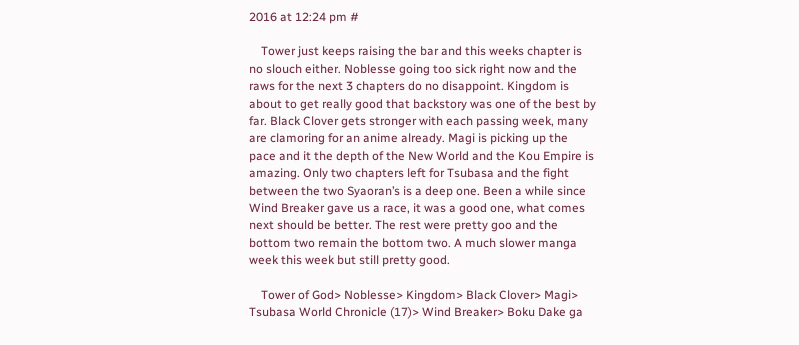2016 at 12:24 pm #

    Tower just keeps raising the bar and this weeks chapter is no slouch either. Noblesse going too sick right now and the raws for the next 3 chapters do no disappoint. Kingdom is about to get really good that backstory was one of the best by far. Black Clover gets stronger with each passing week, many are clamoring for an anime already. Magi is picking up the pace and it the depth of the New World and the Kou Empire is amazing. Only two chapters left for Tsubasa and the fight between the two Syaoran’s is a deep one. Been a while since Wind Breaker gave us a race, it was a good one, what comes next should be better. The rest were pretty goo and the bottom two remain the bottom two. A much slower manga week this week but still pretty good.

    Tower of God> Noblesse> Kingdom> Black Clover> Magi> Tsubasa World Chronicle (17)> Wind Breaker> Boku Dake ga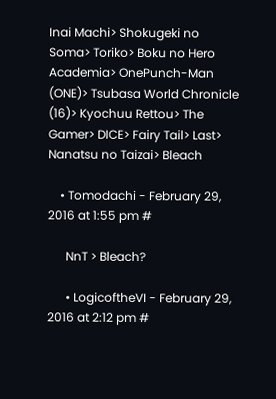Inai Machi> Shokugeki no Soma> Toriko> Boku no Hero Academia> OnePunch-Man (ONE)> Tsubasa World Chronicle (16)> Kyochuu Rettou> The Gamer> DICE> Fairy Tail> Last> Nanatsu no Taizai> Bleach

    • Tomodachi - February 29, 2016 at 1:55 pm #

      NnT > Bleach?

      • LogicoftheVI - February 29, 2016 at 2:12 pm #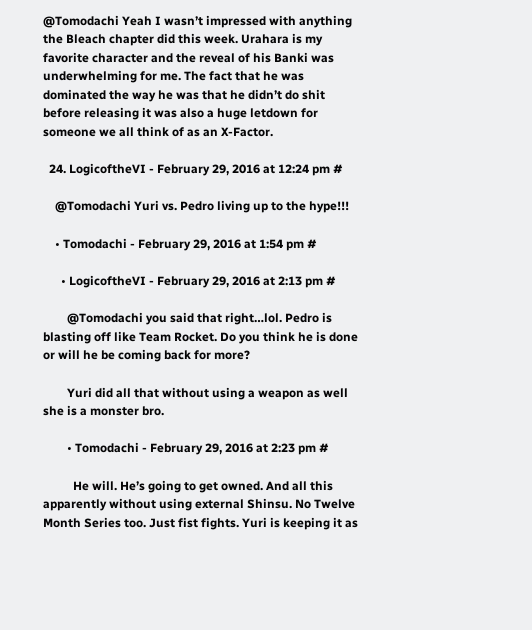@Tomodachi Yeah I wasn’t impressed with anything the Bleach chapter did this week. Urahara is my favorite character and the reveal of his Banki was underwhelming for me. The fact that he was dominated the way he was that he didn’t do shit before releasing it was also a huge letdown for someone we all think of as an X-Factor.

  24. LogicoftheVI - February 29, 2016 at 12:24 pm #

    @Tomodachi Yuri vs. Pedro living up to the hype!!!

    • Tomodachi - February 29, 2016 at 1:54 pm #

      • LogicoftheVI - February 29, 2016 at 2:13 pm #

        @Tomodachi you said that right…lol. Pedro is blasting off like Team Rocket. Do you think he is done or will he be coming back for more?

        Yuri did all that without using a weapon as well she is a monster bro.

        • Tomodachi - February 29, 2016 at 2:23 pm #

          He will. He’s going to get owned. And all this apparently without using external Shinsu. No Twelve Month Series too. Just fist fights. Yuri is keeping it as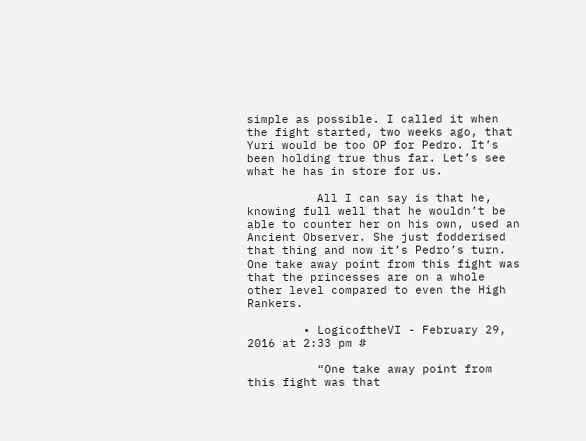simple as possible. I called it when the fight started, two weeks ago, that Yuri would be too OP for Pedro. It’s been holding true thus far. Let’s see what he has in store for us.

          All I can say is that he, knowing full well that he wouldn’t be able to counter her on his own, used an Ancient Observer. She just fodderised that thing and now it’s Pedro’s turn. One take away point from this fight was that the princesses are on a whole other level compared to even the High Rankers.

        • LogicoftheVI - February 29, 2016 at 2:33 pm #

          “One take away point from this fight was that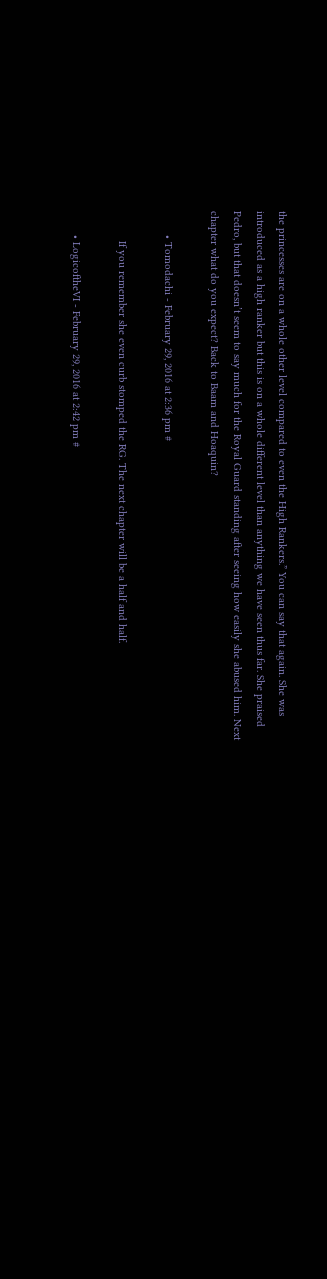the princesses are on a whole other level compared to even the High Rankers.” You can say that again. She was introduced as a high ranker but this is on a whole different level than anything we have seen thus far. She praised Pedro, but that doesn’t seem to say much for the Royal Guard standing after seeing how easily she abused him. Next chapter what do you expect? Back to Baam and Hoaquin?

        • Tomodachi - February 29, 2016 at 2:36 pm #

          If you remember she even curb stomped the RG. The next chapter will be a half and half.

        • LogicoftheVI - February 29, 2016 at 2:42 pm #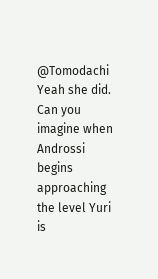@Tomodachi Yeah she did. Can you imagine when Androssi begins approaching the level Yuri is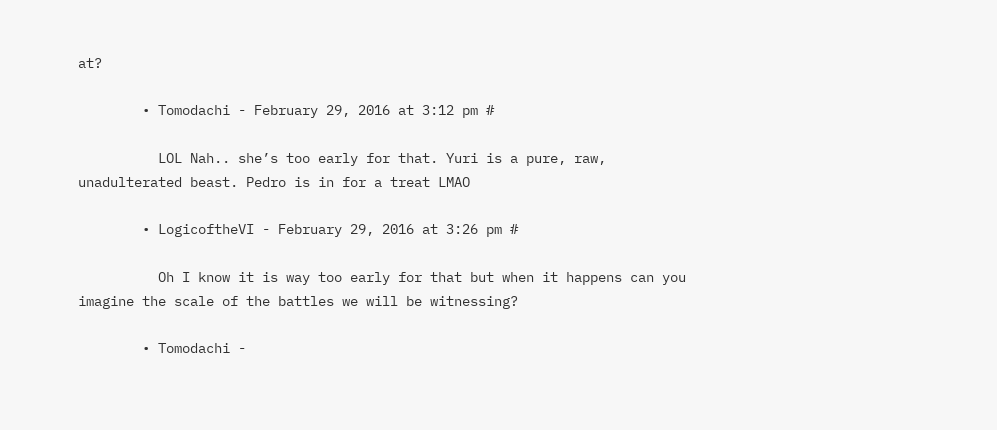at?

        • Tomodachi - February 29, 2016 at 3:12 pm #

          LOL Nah.. she’s too early for that. Yuri is a pure, raw, unadulterated beast. Pedro is in for a treat LMAO

        • LogicoftheVI - February 29, 2016 at 3:26 pm #

          Oh I know it is way too early for that but when it happens can you imagine the scale of the battles we will be witnessing?

        • Tomodachi -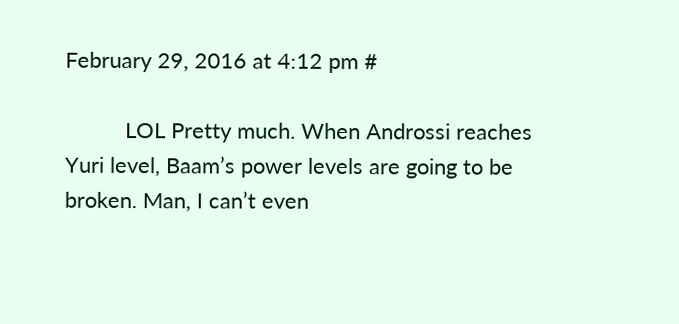February 29, 2016 at 4:12 pm #

          LOL Pretty much. When Androssi reaches Yuri level, Baam’s power levels are going to be broken. Man, I can’t even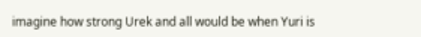imagine how strong Urek and all would be when Yuri is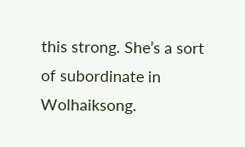this strong. She’s a sort of subordinate in Wolhaiksong.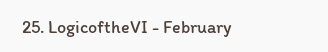25. LogicoftheVI - February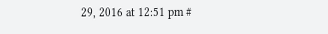29, 2016 at 12:51 pm #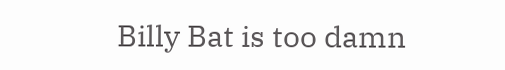Billy Bat is too damn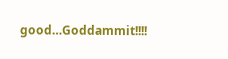good…Goddammit!!!!